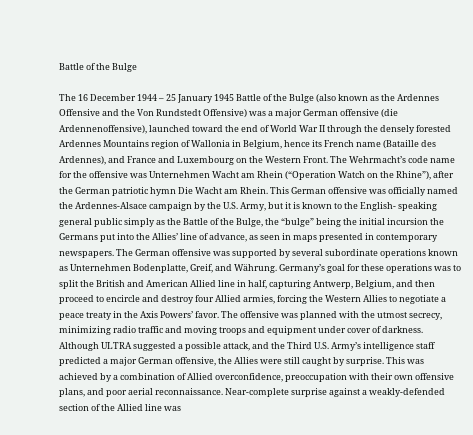Battle of the Bulge

The 16 December 1944 – 25 January 1945 Battle of the Bulge (also known as the Ardennes Offensive and the Von Rundstedt Offensive) was a major German offensive (die Ardennenoffensive), launched toward the end of World War II through the densely forested Ardennes Mountains region of Wallonia in Belgium, hence its French name (Bataille des Ardennes), and France and Luxembourg on the Western Front. The Wehrmacht’s code name for the offensive was Unternehmen Wacht am Rhein (“Operation Watch on the Rhine”), after the German patriotic hymn Die Wacht am Rhein. This German offensive was officially named the Ardennes-Alsace campaign by the U.S. Army, but it is known to the English- speaking general public simply as the Battle of the Bulge, the “bulge” being the initial incursion the Germans put into the Allies’ line of advance, as seen in maps presented in contemporary newspapers. The German offensive was supported by several subordinate operations known as Unternehmen Bodenplatte, Greif, and Währung. Germany’s goal for these operations was to split the British and American Allied line in half, capturing Antwerp, Belgium, and then proceed to encircle and destroy four Allied armies, forcing the Western Allies to negotiate a peace treaty in the Axis Powers’ favor. The offensive was planned with the utmost secrecy, minimizing radio traffic and moving troops and equipment under cover of darkness. Although ULTRA suggested a possible attack, and the Third U.S. Army’s intelligence staff predicted a major German offensive, the Allies were still caught by surprise. This was achieved by a combination of Allied overconfidence, preoccupation with their own offensive plans, and poor aerial reconnaissance. Near-complete surprise against a weakly-defended section of the Allied line was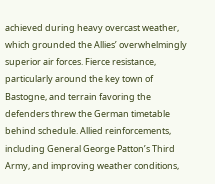achieved during heavy overcast weather, which grounded the Allies’ overwhelmingly superior air forces. Fierce resistance, particularly around the key town of Bastogne, and terrain favoring the defenders threw the German timetable behind schedule. Allied reinforcements, including General George Patton’s Third Army, and improving weather conditions,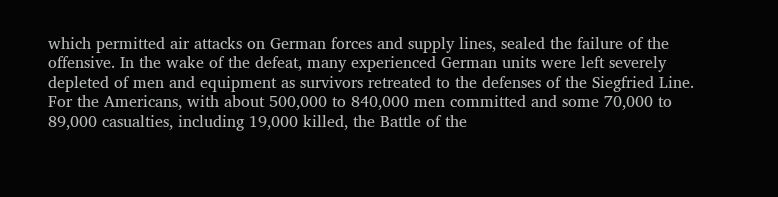which permitted air attacks on German forces and supply lines, sealed the failure of the offensive. In the wake of the defeat, many experienced German units were left severely depleted of men and equipment as survivors retreated to the defenses of the Siegfried Line. For the Americans, with about 500,000 to 840,000 men committed and some 70,000 to 89,000 casualties, including 19,000 killed, the Battle of the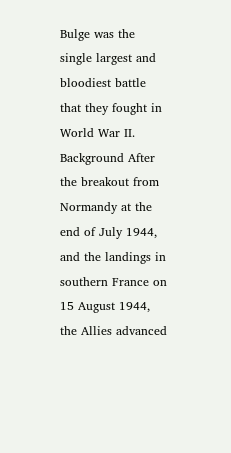Bulge was the single largest and bloodiest battle that they fought in World War II. Background After the breakout from Normandy at the end of July 1944, and the landings in southern France on 15 August 1944, the Allies advanced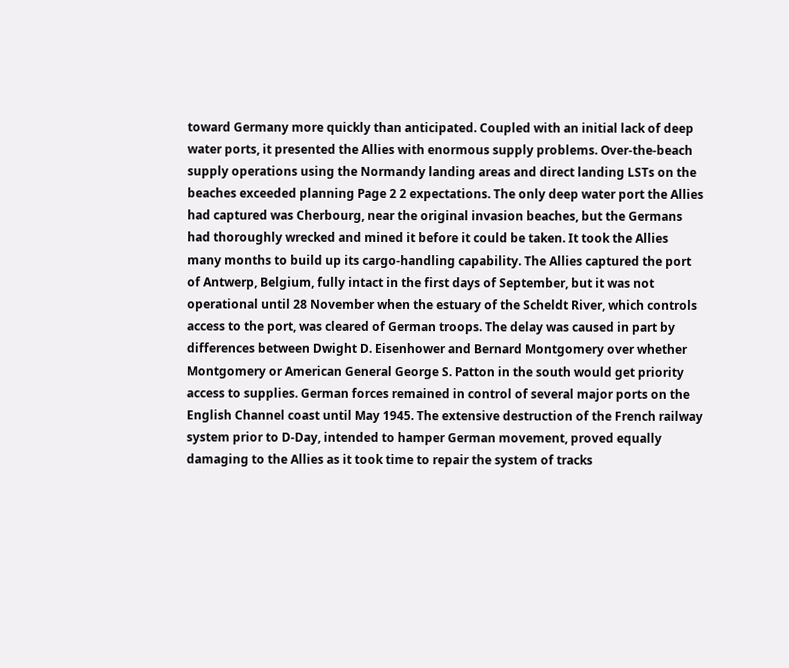toward Germany more quickly than anticipated. Coupled with an initial lack of deep water ports, it presented the Allies with enormous supply problems. Over-the-beach supply operations using the Normandy landing areas and direct landing LSTs on the beaches exceeded planning Page 2 2 expectations. The only deep water port the Allies had captured was Cherbourg, near the original invasion beaches, but the Germans had thoroughly wrecked and mined it before it could be taken. It took the Allies many months to build up its cargo-handling capability. The Allies captured the port of Antwerp, Belgium, fully intact in the first days of September, but it was not operational until 28 November when the estuary of the Scheldt River, which controls access to the port, was cleared of German troops. The delay was caused in part by differences between Dwight D. Eisenhower and Bernard Montgomery over whether Montgomery or American General George S. Patton in the south would get priority access to supplies. German forces remained in control of several major ports on the English Channel coast until May 1945. The extensive destruction of the French railway system prior to D-Day, intended to hamper German movement, proved equally damaging to the Allies as it took time to repair the system of tracks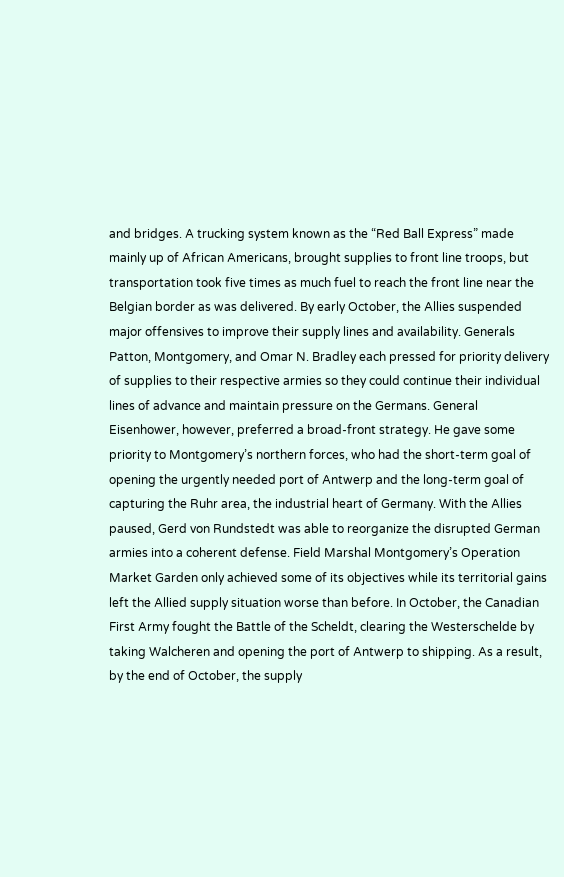and bridges. A trucking system known as the “Red Ball Express” made mainly up of African Americans, brought supplies to front line troops, but transportation took five times as much fuel to reach the front line near the Belgian border as was delivered. By early October, the Allies suspended major offensives to improve their supply lines and availability. Generals Patton, Montgomery, and Omar N. Bradley each pressed for priority delivery of supplies to their respective armies so they could continue their individual lines of advance and maintain pressure on the Germans. General Eisenhower, however, preferred a broad-front strategy. He gave some priority to Montgomery’s northern forces, who had the short-term goal of opening the urgently needed port of Antwerp and the long-term goal of capturing the Ruhr area, the industrial heart of Germany. With the Allies paused, Gerd von Rundstedt was able to reorganize the disrupted German armies into a coherent defense. Field Marshal Montgomery’s Operation Market Garden only achieved some of its objectives while its territorial gains left the Allied supply situation worse than before. In October, the Canadian First Army fought the Battle of the Scheldt, clearing the Westerschelde by taking Walcheren and opening the port of Antwerp to shipping. As a result, by the end of October, the supply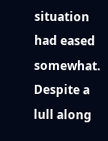situation had eased somewhat. Despite a lull along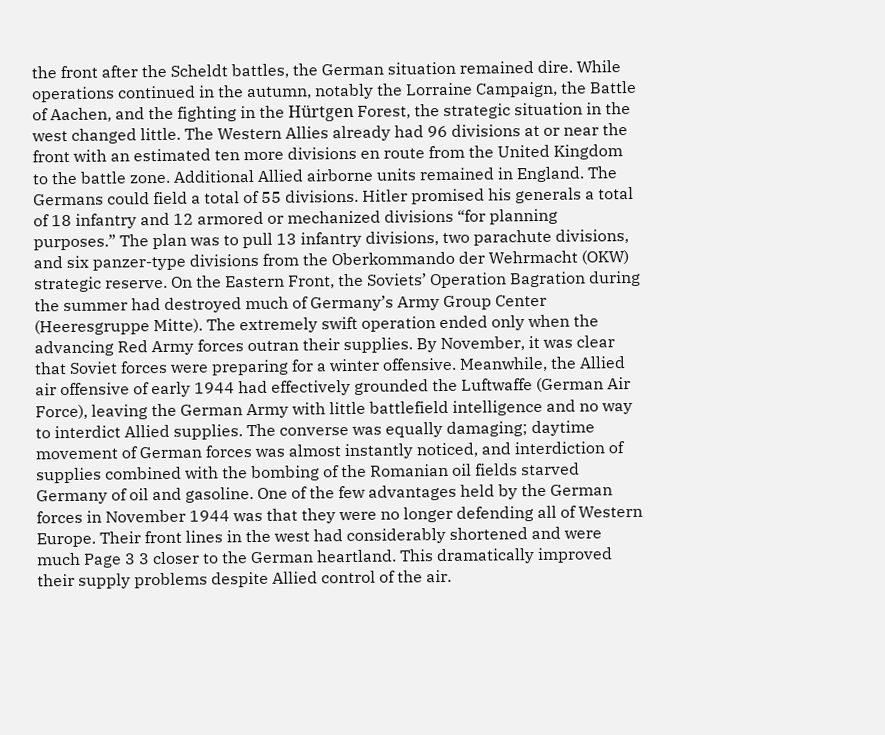the front after the Scheldt battles, the German situation remained dire. While operations continued in the autumn, notably the Lorraine Campaign, the Battle of Aachen, and the fighting in the Hürtgen Forest, the strategic situation in the west changed little. The Western Allies already had 96 divisions at or near the front with an estimated ten more divisions en route from the United Kingdom to the battle zone. Additional Allied airborne units remained in England. The Germans could field a total of 55 divisions. Hitler promised his generals a total of 18 infantry and 12 armored or mechanized divisions “for planning purposes.” The plan was to pull 13 infantry divisions, two parachute divisions, and six panzer-type divisions from the Oberkommando der Wehrmacht (OKW) strategic reserve. On the Eastern Front, the Soviets’ Operation Bagration during the summer had destroyed much of Germany’s Army Group Center (Heeresgruppe Mitte). The extremely swift operation ended only when the advancing Red Army forces outran their supplies. By November, it was clear that Soviet forces were preparing for a winter offensive. Meanwhile, the Allied air offensive of early 1944 had effectively grounded the Luftwaffe (German Air Force), leaving the German Army with little battlefield intelligence and no way to interdict Allied supplies. The converse was equally damaging; daytime movement of German forces was almost instantly noticed, and interdiction of supplies combined with the bombing of the Romanian oil fields starved Germany of oil and gasoline. One of the few advantages held by the German forces in November 1944 was that they were no longer defending all of Western Europe. Their front lines in the west had considerably shortened and were much Page 3 3 closer to the German heartland. This dramatically improved their supply problems despite Allied control of the air.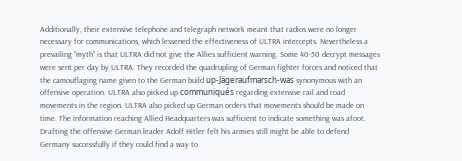Additionally, their extensive telephone and telegraph network meant that radios were no longer necessary for communications, which lessened the effectiveness of ULTRA intercepts. Nevertheless a prevailing “myth” is that ULTRA did not give the Allies sufficient warning. Some 40-50 decrypt messages were sent per day by ULTRA. They recorded the quadrupling of German fighter forces and noticed that the camouflaging name given to the German build up-Jägeraufmarsch-was synonymous with an offensive operation. ULTRA also picked up communiqués regarding extensive rail and road movements in the region. ULTRA also picked up German orders that movements should be made on time. The information reaching Allied Headquarters was sufficient to indicate something was afoot. Drafting the offensive German leader Adolf Hitler felt his armies still might be able to defend Germany successfully if they could find a way to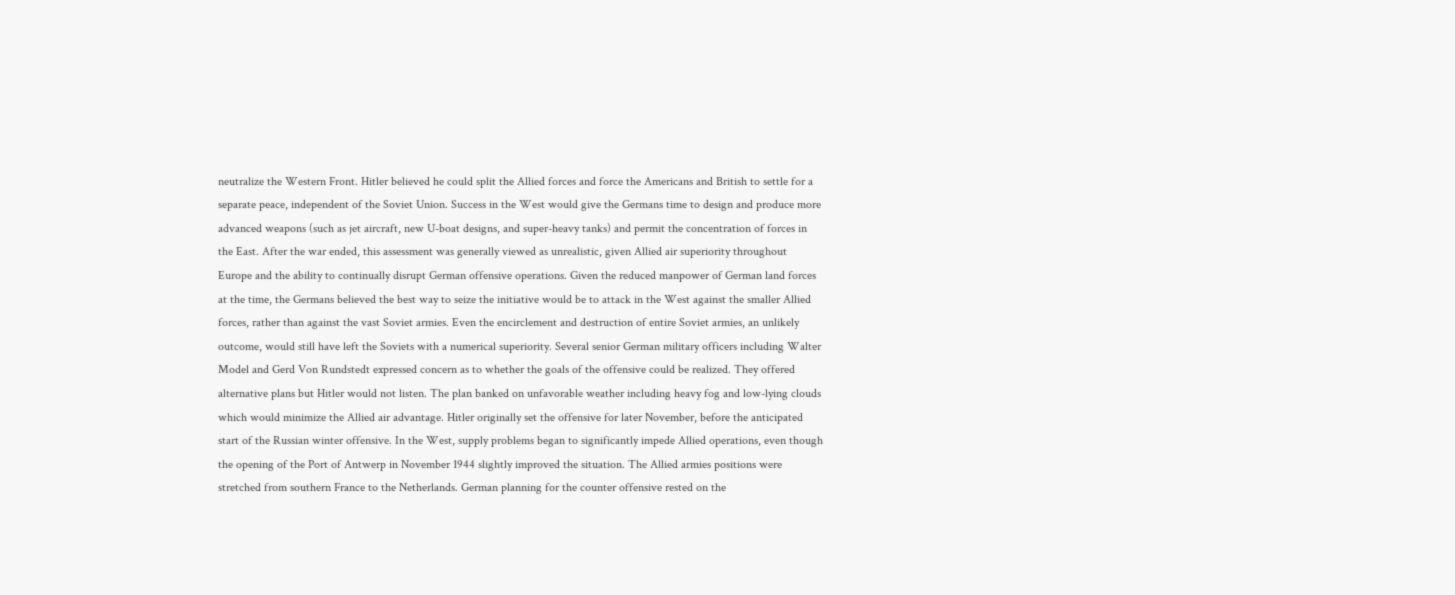neutralize the Western Front. Hitler believed he could split the Allied forces and force the Americans and British to settle for a separate peace, independent of the Soviet Union. Success in the West would give the Germans time to design and produce more advanced weapons (such as jet aircraft, new U-boat designs, and super-heavy tanks) and permit the concentration of forces in the East. After the war ended, this assessment was generally viewed as unrealistic, given Allied air superiority throughout Europe and the ability to continually disrupt German offensive operations. Given the reduced manpower of German land forces at the time, the Germans believed the best way to seize the initiative would be to attack in the West against the smaller Allied forces, rather than against the vast Soviet armies. Even the encirclement and destruction of entire Soviet armies, an unlikely outcome, would still have left the Soviets with a numerical superiority. Several senior German military officers including Walter Model and Gerd Von Rundstedt expressed concern as to whether the goals of the offensive could be realized. They offered alternative plans but Hitler would not listen. The plan banked on unfavorable weather including heavy fog and low-lying clouds which would minimize the Allied air advantage. Hitler originally set the offensive for later November, before the anticipated start of the Russian winter offensive. In the West, supply problems began to significantly impede Allied operations, even though the opening of the Port of Antwerp in November 1944 slightly improved the situation. The Allied armies positions were stretched from southern France to the Netherlands. German planning for the counter offensive rested on the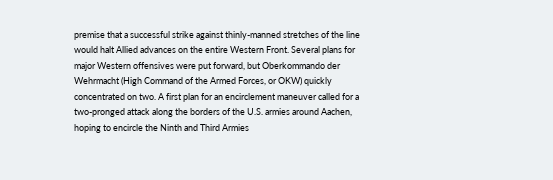premise that a successful strike against thinly-manned stretches of the line would halt Allied advances on the entire Western Front. Several plans for major Western offensives were put forward, but Oberkommando der Wehrmacht (High Command of the Armed Forces, or OKW) quickly concentrated on two. A first plan for an encirclement maneuver called for a two-pronged attack along the borders of the U.S. armies around Aachen, hoping to encircle the Ninth and Third Armies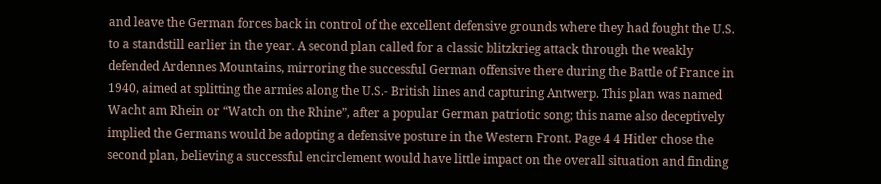and leave the German forces back in control of the excellent defensive grounds where they had fought the U.S. to a standstill earlier in the year. A second plan called for a classic blitzkrieg attack through the weakly defended Ardennes Mountains, mirroring the successful German offensive there during the Battle of France in 1940, aimed at splitting the armies along the U.S.- British lines and capturing Antwerp. This plan was named Wacht am Rhein or “Watch on the Rhine”, after a popular German patriotic song; this name also deceptively implied the Germans would be adopting a defensive posture in the Western Front. Page 4 4 Hitler chose the second plan, believing a successful encirclement would have little impact on the overall situation and finding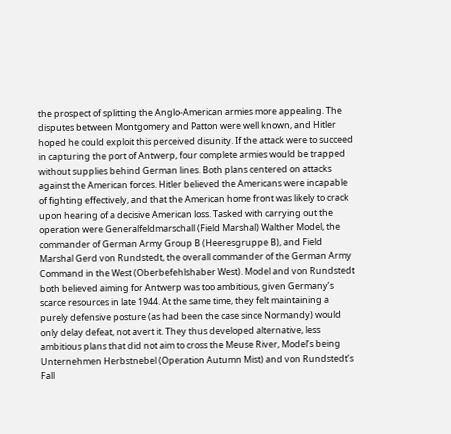the prospect of splitting the Anglo-American armies more appealing. The disputes between Montgomery and Patton were well known, and Hitler hoped he could exploit this perceived disunity. If the attack were to succeed in capturing the port of Antwerp, four complete armies would be trapped without supplies behind German lines. Both plans centered on attacks against the American forces. Hitler believed the Americans were incapable of fighting effectively, and that the American home front was likely to crack upon hearing of a decisive American loss. Tasked with carrying out the operation were Generalfeldmarschall (Field Marshal) Walther Model, the commander of German Army Group B (Heeresgruppe B), and Field Marshal Gerd von Rundstedt, the overall commander of the German Army Command in the West (Oberbefehlshaber West). Model and von Rundstedt both believed aiming for Antwerp was too ambitious, given Germany’s scarce resources in late 1944. At the same time, they felt maintaining a purely defensive posture (as had been the case since Normandy) would only delay defeat, not avert it. They thus developed alternative, less ambitious plans that did not aim to cross the Meuse River, Model’s being Unternehmen Herbstnebel (Operation Autumn Mist) and von Rundstedt’s Fall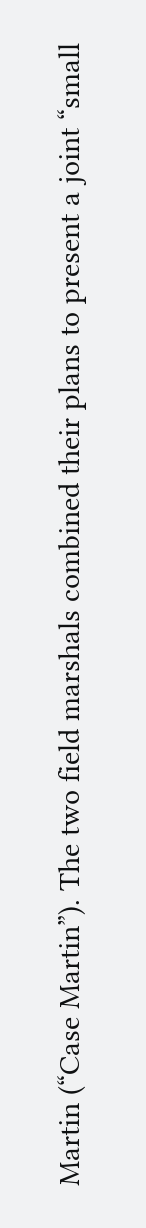Martin (“Case Martin”). The two field marshals combined their plans to present a joint “small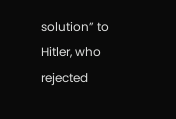solution” to Hitler, who rejected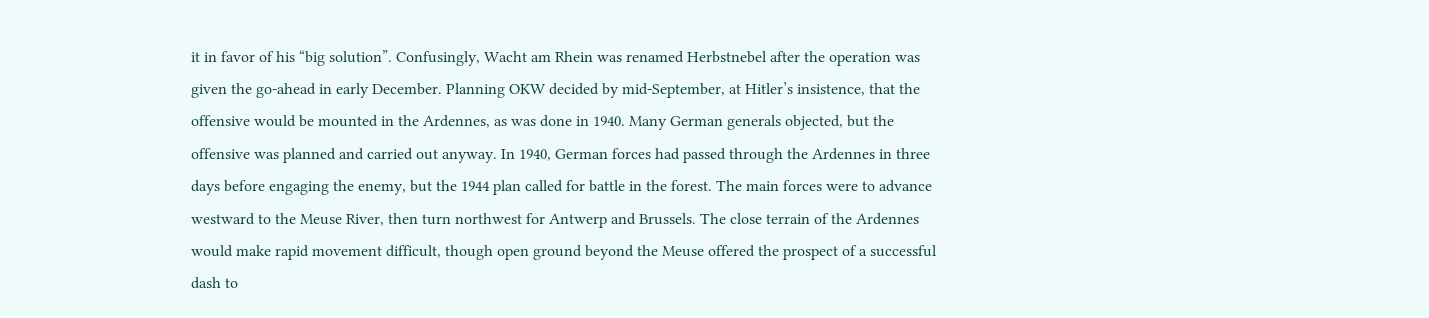it in favor of his “big solution”. Confusingly, Wacht am Rhein was renamed Herbstnebel after the operation was given the go-ahead in early December. Planning OKW decided by mid-September, at Hitler’s insistence, that the offensive would be mounted in the Ardennes, as was done in 1940. Many German generals objected, but the offensive was planned and carried out anyway. In 1940, German forces had passed through the Ardennes in three days before engaging the enemy, but the 1944 plan called for battle in the forest. The main forces were to advance westward to the Meuse River, then turn northwest for Antwerp and Brussels. The close terrain of the Ardennes would make rapid movement difficult, though open ground beyond the Meuse offered the prospect of a successful dash to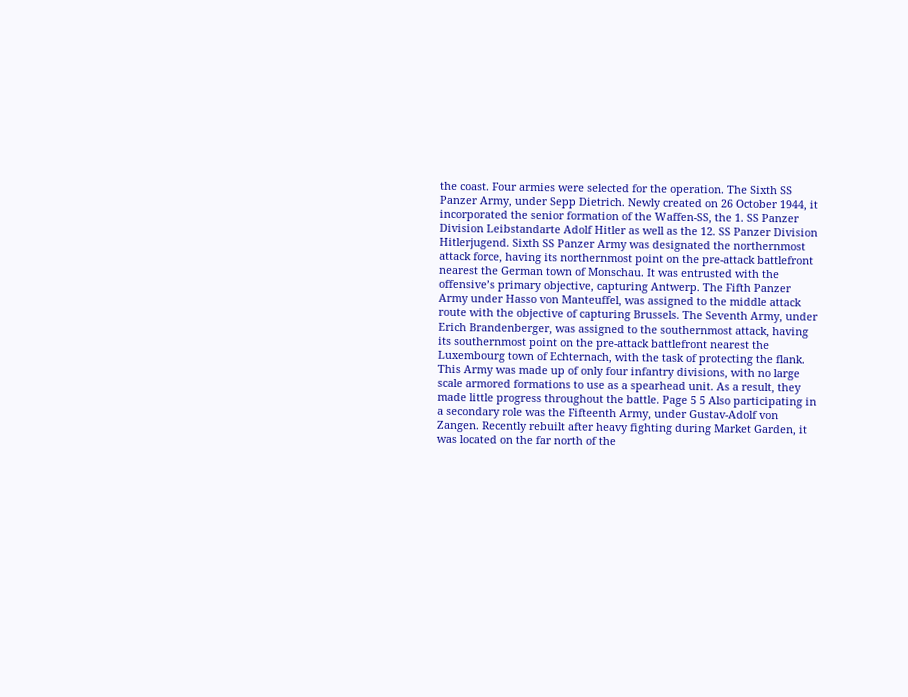the coast. Four armies were selected for the operation. The Sixth SS Panzer Army, under Sepp Dietrich. Newly created on 26 October 1944, it incorporated the senior formation of the Waffen-SS, the 1. SS Panzer Division Leibstandarte Adolf Hitler as well as the 12. SS Panzer Division Hitlerjugend. Sixth SS Panzer Army was designated the northernmost attack force, having its northernmost point on the pre-attack battlefront nearest the German town of Monschau. It was entrusted with the offensive’s primary objective, capturing Antwerp. The Fifth Panzer Army under Hasso von Manteuffel, was assigned to the middle attack route with the objective of capturing Brussels. The Seventh Army, under Erich Brandenberger, was assigned to the southernmost attack, having its southernmost point on the pre-attack battlefront nearest the Luxembourg town of Echternach, with the task of protecting the flank. This Army was made up of only four infantry divisions, with no large scale armored formations to use as a spearhead unit. As a result, they made little progress throughout the battle. Page 5 5 Also participating in a secondary role was the Fifteenth Army, under Gustav-Adolf von Zangen. Recently rebuilt after heavy fighting during Market Garden, it was located on the far north of the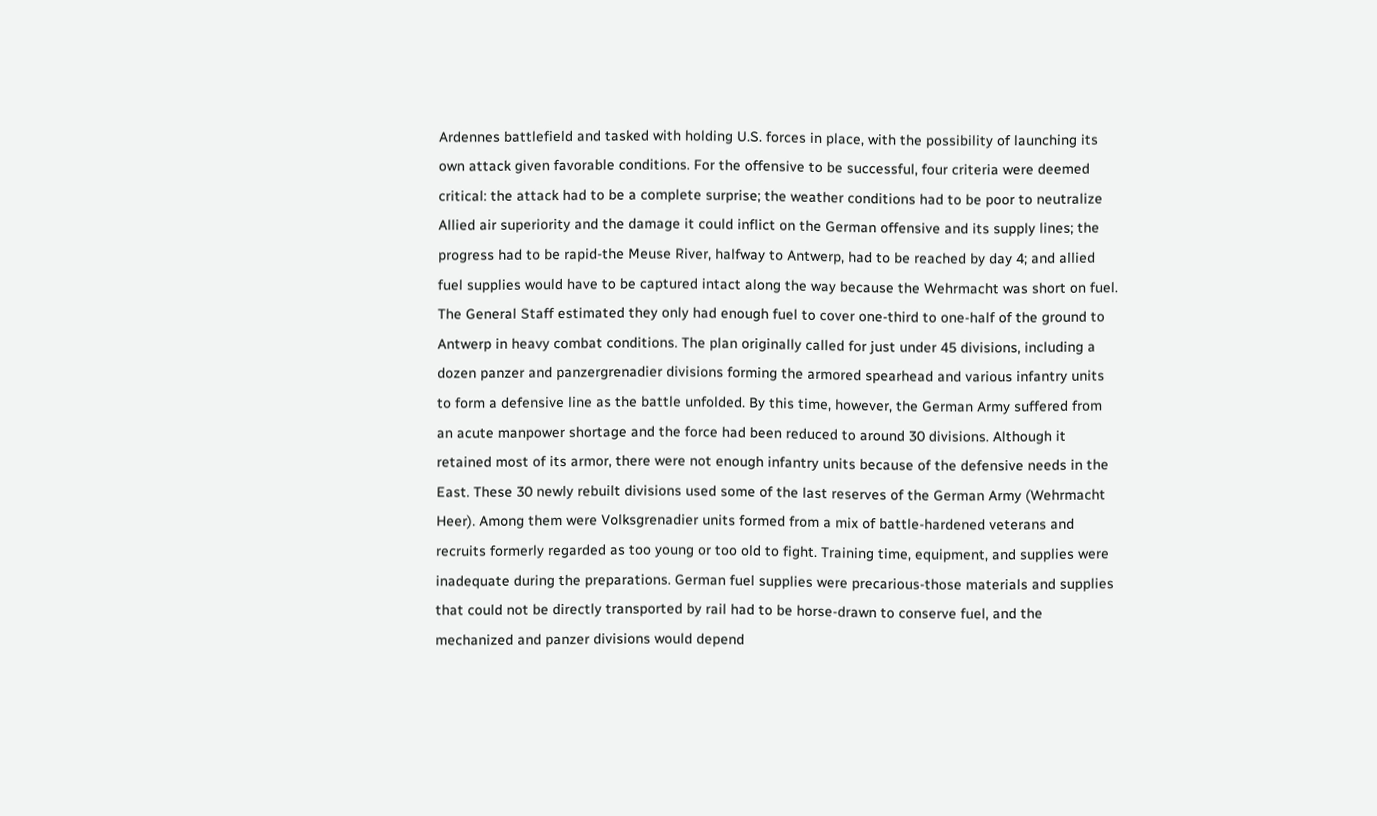Ardennes battlefield and tasked with holding U.S. forces in place, with the possibility of launching its own attack given favorable conditions. For the offensive to be successful, four criteria were deemed critical: the attack had to be a complete surprise; the weather conditions had to be poor to neutralize Allied air superiority and the damage it could inflict on the German offensive and its supply lines; the progress had to be rapid-the Meuse River, halfway to Antwerp, had to be reached by day 4; and allied fuel supplies would have to be captured intact along the way because the Wehrmacht was short on fuel. The General Staff estimated they only had enough fuel to cover one-third to one-half of the ground to Antwerp in heavy combat conditions. The plan originally called for just under 45 divisions, including a dozen panzer and panzergrenadier divisions forming the armored spearhead and various infantry units to form a defensive line as the battle unfolded. By this time, however, the German Army suffered from an acute manpower shortage and the force had been reduced to around 30 divisions. Although it retained most of its armor, there were not enough infantry units because of the defensive needs in the East. These 30 newly rebuilt divisions used some of the last reserves of the German Army (Wehrmacht Heer). Among them were Volksgrenadier units formed from a mix of battle-hardened veterans and recruits formerly regarded as too young or too old to fight. Training time, equipment, and supplies were inadequate during the preparations. German fuel supplies were precarious-those materials and supplies that could not be directly transported by rail had to be horse-drawn to conserve fuel, and the mechanized and panzer divisions would depend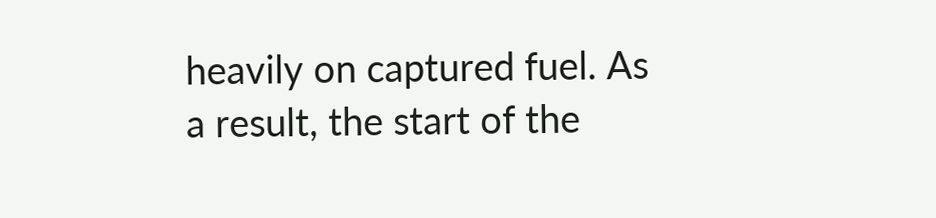heavily on captured fuel. As a result, the start of the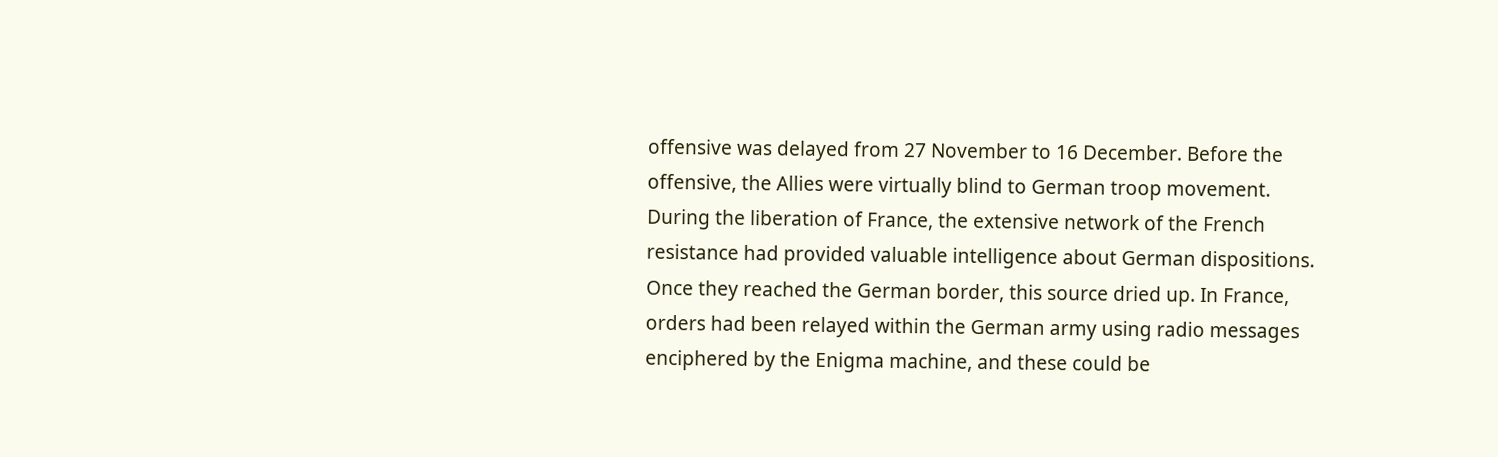offensive was delayed from 27 November to 16 December. Before the offensive, the Allies were virtually blind to German troop movement. During the liberation of France, the extensive network of the French resistance had provided valuable intelligence about German dispositions. Once they reached the German border, this source dried up. In France, orders had been relayed within the German army using radio messages enciphered by the Enigma machine, and these could be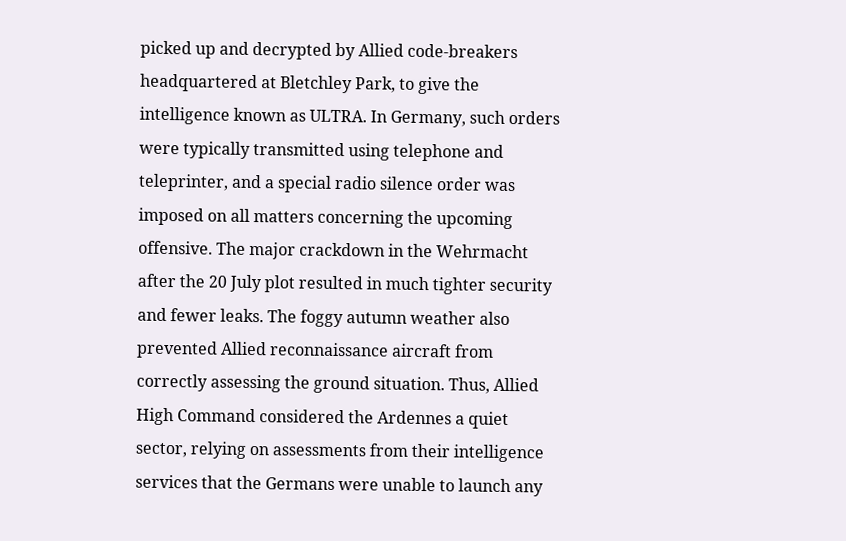picked up and decrypted by Allied code-breakers headquartered at Bletchley Park, to give the intelligence known as ULTRA. In Germany, such orders were typically transmitted using telephone and teleprinter, and a special radio silence order was imposed on all matters concerning the upcoming offensive. The major crackdown in the Wehrmacht after the 20 July plot resulted in much tighter security and fewer leaks. The foggy autumn weather also prevented Allied reconnaissance aircraft from correctly assessing the ground situation. Thus, Allied High Command considered the Ardennes a quiet sector, relying on assessments from their intelligence services that the Germans were unable to launch any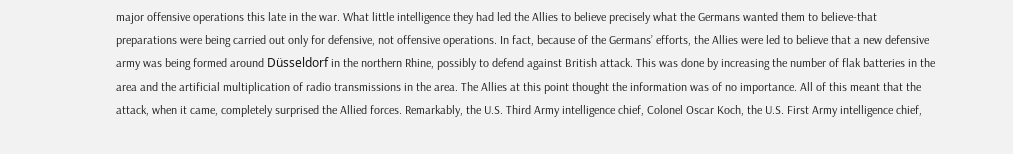major offensive operations this late in the war. What little intelligence they had led the Allies to believe precisely what the Germans wanted them to believe-that preparations were being carried out only for defensive, not offensive operations. In fact, because of the Germans’ efforts, the Allies were led to believe that a new defensive army was being formed around Düsseldorf in the northern Rhine, possibly to defend against British attack. This was done by increasing the number of flak batteries in the area and the artificial multiplication of radio transmissions in the area. The Allies at this point thought the information was of no importance. All of this meant that the attack, when it came, completely surprised the Allied forces. Remarkably, the U.S. Third Army intelligence chief, Colonel Oscar Koch, the U.S. First Army intelligence chief,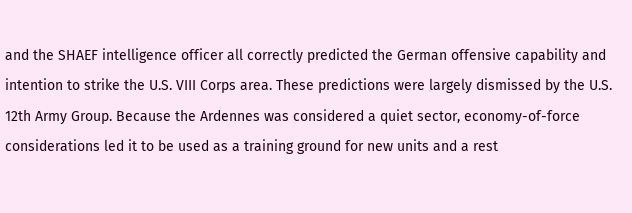and the SHAEF intelligence officer all correctly predicted the German offensive capability and intention to strike the U.S. VIII Corps area. These predictions were largely dismissed by the U.S. 12th Army Group. Because the Ardennes was considered a quiet sector, economy-of-force considerations led it to be used as a training ground for new units and a rest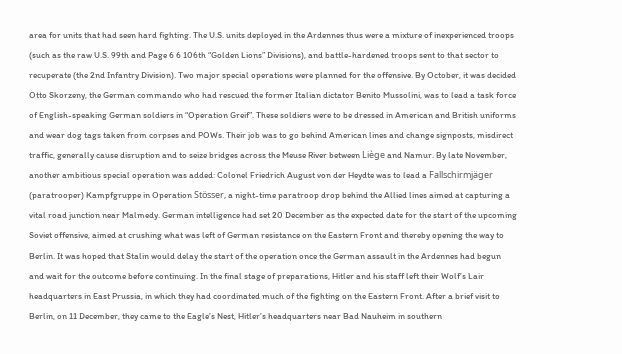area for units that had seen hard fighting. The U.S. units deployed in the Ardennes thus were a mixture of inexperienced troops (such as the raw U.S. 99th and Page 6 6 106th “Golden Lions” Divisions), and battle-hardened troops sent to that sector to recuperate (the 2nd Infantry Division). Two major special operations were planned for the offensive. By October, it was decided Otto Skorzeny, the German commando who had rescued the former Italian dictator Benito Mussolini, was to lead a task force of English-speaking German soldiers in “Operation Greif”. These soldiers were to be dressed in American and British uniforms and wear dog tags taken from corpses and POWs. Their job was to go behind American lines and change signposts, misdirect traffic, generally cause disruption and to seize bridges across the Meuse River between Liège and Namur. By late November, another ambitious special operation was added: Colonel Friedrich August von der Heydte was to lead a Fallschirmjäger (paratrooper) Kampfgruppe in Operation Stösser, a night-time paratroop drop behind the Allied lines aimed at capturing a vital road junction near Malmedy. German intelligence had set 20 December as the expected date for the start of the upcoming Soviet offensive, aimed at crushing what was left of German resistance on the Eastern Front and thereby opening the way to Berlin. It was hoped that Stalin would delay the start of the operation once the German assault in the Ardennes had begun and wait for the outcome before continuing. In the final stage of preparations, Hitler and his staff left their Wolf’s Lair headquarters in East Prussia, in which they had coordinated much of the fighting on the Eastern Front. After a brief visit to Berlin, on 11 December, they came to the Eagle’s Nest, Hitler’s headquarters near Bad Nauheim in southern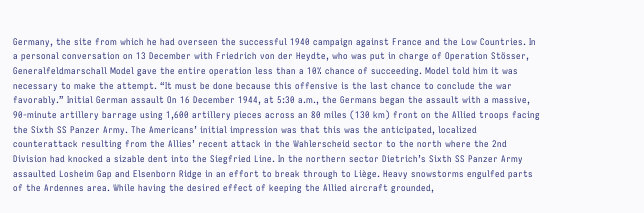Germany, the site from which he had overseen the successful 1940 campaign against France and the Low Countries. In a personal conversation on 13 December with Friedrich von der Heydte, who was put in charge of Operation Stösser, Generalfeldmarschall Model gave the entire operation less than a 10% chance of succeeding. Model told him it was necessary to make the attempt. “It must be done because this offensive is the last chance to conclude the war favorably.” Initial German assault On 16 December 1944, at 5:30 a.m., the Germans began the assault with a massive, 90-minute artillery barrage using 1,600 artillery pieces across an 80 miles (130 km) front on the Allied troops facing the Sixth SS Panzer Army. The Americans’ initial impression was that this was the anticipated, localized counterattack resulting from the Allies’ recent attack in the Wahlerscheid sector to the north where the 2nd Division had knocked a sizable dent into the Siegfried Line. In the northern sector Dietrich’s Sixth SS Panzer Army assaulted Losheim Gap and Elsenborn Ridge in an effort to break through to Liège. Heavy snowstorms engulfed parts of the Ardennes area. While having the desired effect of keeping the Allied aircraft grounded,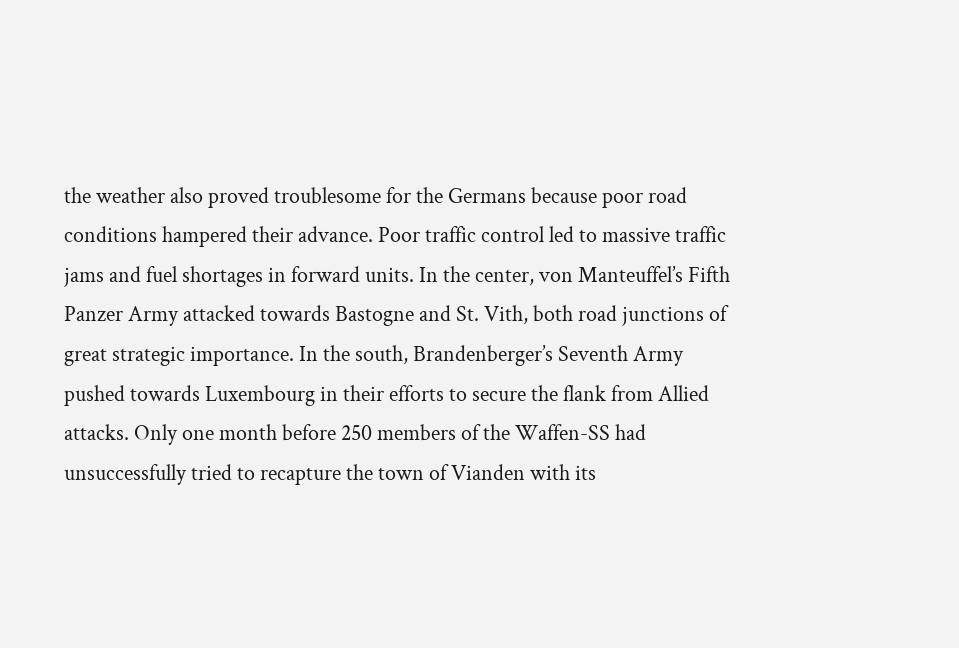the weather also proved troublesome for the Germans because poor road conditions hampered their advance. Poor traffic control led to massive traffic jams and fuel shortages in forward units. In the center, von Manteuffel’s Fifth Panzer Army attacked towards Bastogne and St. Vith, both road junctions of great strategic importance. In the south, Brandenberger’s Seventh Army pushed towards Luxembourg in their efforts to secure the flank from Allied attacks. Only one month before 250 members of the Waffen-SS had unsuccessfully tried to recapture the town of Vianden with its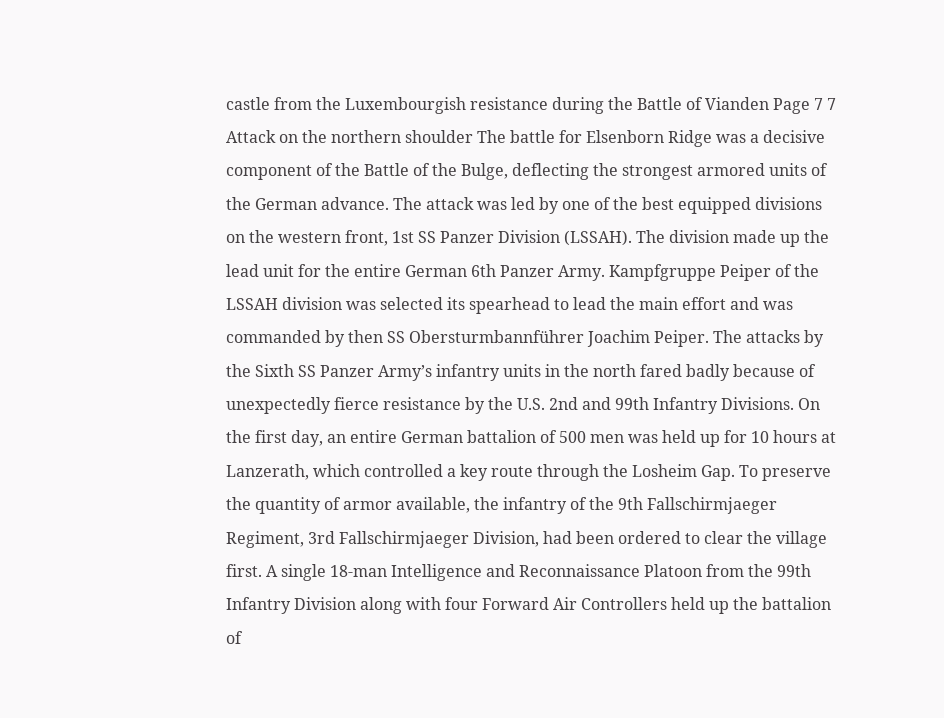castle from the Luxembourgish resistance during the Battle of Vianden Page 7 7 Attack on the northern shoulder The battle for Elsenborn Ridge was a decisive component of the Battle of the Bulge, deflecting the strongest armored units of the German advance. The attack was led by one of the best equipped divisions on the western front, 1st SS Panzer Division (LSSAH). The division made up the lead unit for the entire German 6th Panzer Army. Kampfgruppe Peiper of the LSSAH division was selected its spearhead to lead the main effort and was commanded by then SS Obersturmbannführer Joachim Peiper. The attacks by the Sixth SS Panzer Army’s infantry units in the north fared badly because of unexpectedly fierce resistance by the U.S. 2nd and 99th Infantry Divisions. On the first day, an entire German battalion of 500 men was held up for 10 hours at Lanzerath, which controlled a key route through the Losheim Gap. To preserve the quantity of armor available, the infantry of the 9th Fallschirmjaeger Regiment, 3rd Fallschirmjaeger Division, had been ordered to clear the village first. A single 18-man Intelligence and Reconnaissance Platoon from the 99th Infantry Division along with four Forward Air Controllers held up the battalion of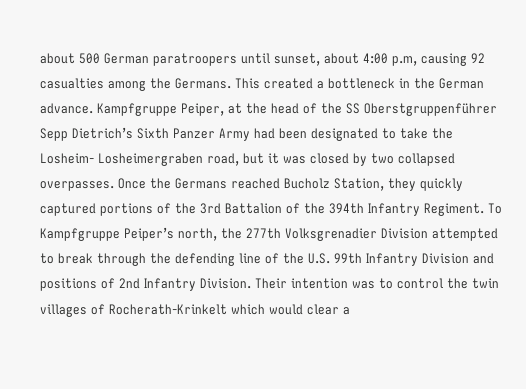about 500 German paratroopers until sunset, about 4:00 p.m, causing 92 casualties among the Germans. This created a bottleneck in the German advance. Kampfgruppe Peiper, at the head of the SS Oberstgruppenführer Sepp Dietrich’s Sixth Panzer Army had been designated to take the Losheim- Losheimergraben road, but it was closed by two collapsed overpasses. Once the Germans reached Bucholz Station, they quickly captured portions of the 3rd Battalion of the 394th Infantry Regiment. To Kampfgruppe Peiper’s north, the 277th Volksgrenadier Division attempted to break through the defending line of the U.S. 99th Infantry Division and positions of 2nd Infantry Division. Their intention was to control the twin villages of Rocherath-Krinkelt which would clear a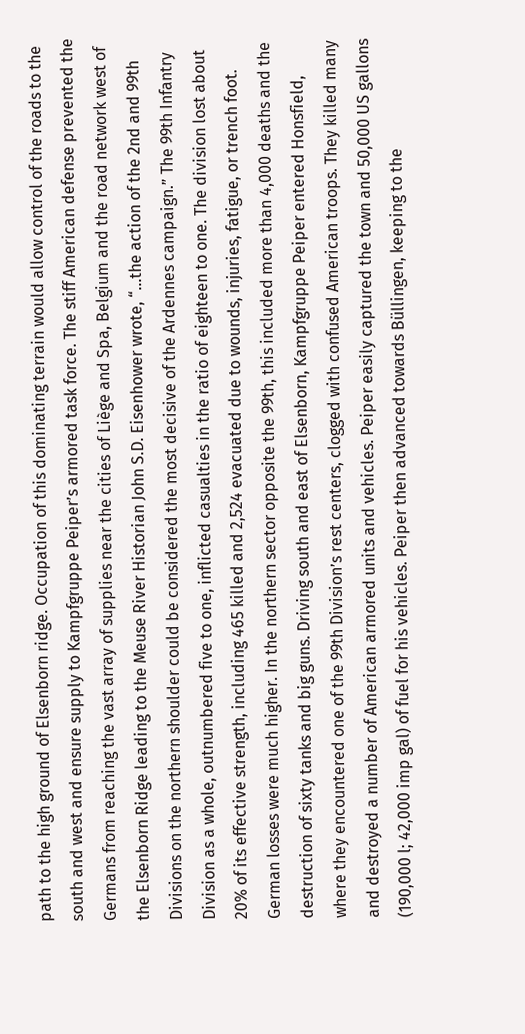path to the high ground of Elsenborn ridge. Occupation of this dominating terrain would allow control of the roads to the south and west and ensure supply to Kampfgruppe Peiper’s armored task force. The stiff American defense prevented the Germans from reaching the vast array of supplies near the cities of Liège and Spa, Belgium and the road network west of the Elsenborn Ridge leading to the Meuse River Historian John S.D. Eisenhower wrote, “…the action of the 2nd and 99th Divisions on the northern shoulder could be considered the most decisive of the Ardennes campaign.” The 99th Infantry Division as a whole, outnumbered five to one, inflicted casualties in the ratio of eighteen to one. The division lost about 20% of its effective strength, including 465 killed and 2,524 evacuated due to wounds, injuries, fatigue, or trench foot. German losses were much higher. In the northern sector opposite the 99th, this included more than 4,000 deaths and the destruction of sixty tanks and big guns. Driving south and east of Elsenborn, Kampfgruppe Peiper entered Honsfield, where they encountered one of the 99th Division’s rest centers, clogged with confused American troops. They killed many and destroyed a number of American armored units and vehicles. Peiper easily captured the town and 50,000 US gallons (190,000 l; 42,000 imp gal) of fuel for his vehicles. Peiper then advanced towards Büllingen, keeping to the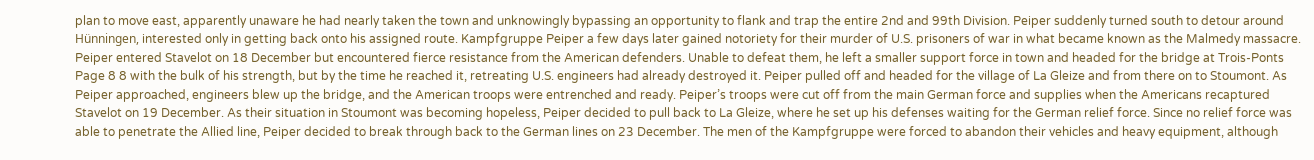plan to move east, apparently unaware he had nearly taken the town and unknowingly bypassing an opportunity to flank and trap the entire 2nd and 99th Division. Peiper suddenly turned south to detour around Hünningen, interested only in getting back onto his assigned route. Kampfgruppe Peiper a few days later gained notoriety for their murder of U.S. prisoners of war in what became known as the Malmedy massacre. Peiper entered Stavelot on 18 December but encountered fierce resistance from the American defenders. Unable to defeat them, he left a smaller support force in town and headed for the bridge at Trois-Ponts Page 8 8 with the bulk of his strength, but by the time he reached it, retreating U.S. engineers had already destroyed it. Peiper pulled off and headed for the village of La Gleize and from there on to Stoumont. As Peiper approached, engineers blew up the bridge, and the American troops were entrenched and ready. Peiper’s troops were cut off from the main German force and supplies when the Americans recaptured Stavelot on 19 December. As their situation in Stoumont was becoming hopeless, Peiper decided to pull back to La Gleize, where he set up his defenses waiting for the German relief force. Since no relief force was able to penetrate the Allied line, Peiper decided to break through back to the German lines on 23 December. The men of the Kampfgruppe were forced to abandon their vehicles and heavy equipment, although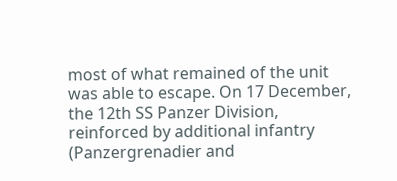most of what remained of the unit was able to escape. On 17 December, the 12th SS Panzer Division, reinforced by additional infantry (Panzergrenadier and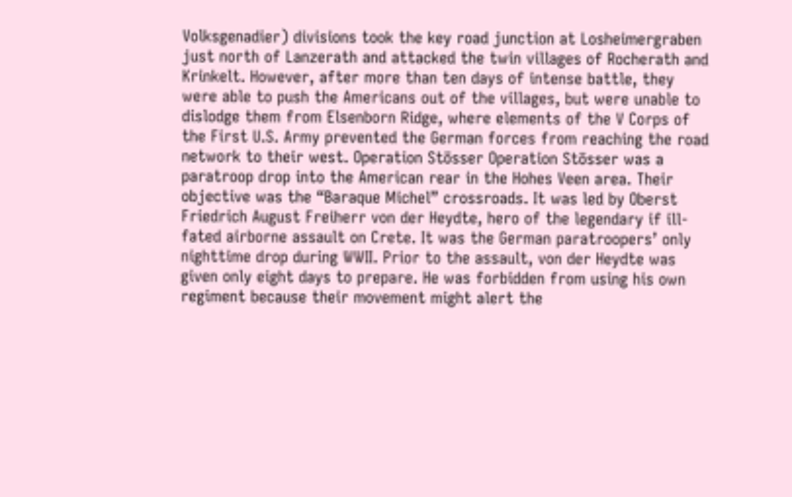Volksgenadier) divisions took the key road junction at Losheimergraben just north of Lanzerath and attacked the twin villages of Rocherath and Krinkelt. However, after more than ten days of intense battle, they were able to push the Americans out of the villages, but were unable to dislodge them from Elsenborn Ridge, where elements of the V Corps of the First U.S. Army prevented the German forces from reaching the road network to their west. Operation Stösser Operation Stösser was a paratroop drop into the American rear in the Hohes Veen area. Their objective was the “Baraque Michel” crossroads. It was led by Oberst Friedrich August Freiherr von der Heydte, hero of the legendary if ill-fated airborne assault on Crete. It was the German paratroopers’ only nighttime drop during WWII. Prior to the assault, von der Heydte was given only eight days to prepare. He was forbidden from using his own regiment because their movement might alert the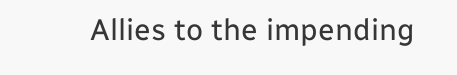Allies to the impending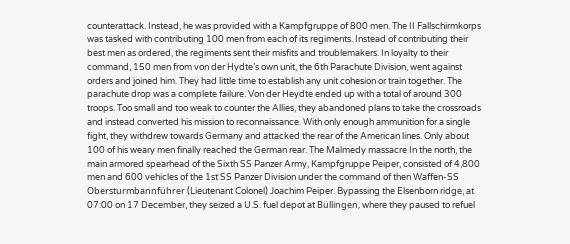counterattack. Instead, he was provided with a Kampfgruppe of 800 men. The II Fallschirmkorps was tasked with contributing 100 men from each of its regiments. Instead of contributing their best men as ordered, the regiments sent their misfits and troublemakers. In loyalty to their command, 150 men from von der Hydte’s own unit, the 6th Parachute Division, went against orders and joined him. They had little time to establish any unit cohesion or train together. The parachute drop was a complete failure. Von der Heydte ended up with a total of around 300 troops. Too small and too weak to counter the Allies, they abandoned plans to take the crossroads and instead converted his mission to reconnaissance. With only enough ammunition for a single fight, they withdrew towards Germany and attacked the rear of the American lines. Only about 100 of his weary men finally reached the German rear. The Malmedy massacre In the north, the main armored spearhead of the Sixth SS Panzer Army, Kampfgruppe Peiper, consisted of 4,800 men and 600 vehicles of the 1st SS Panzer Division under the command of then Waffen-SS Obersturmbannführer (Lieutenant Colonel) Joachim Peiper. Bypassing the Elsenborn ridge, at 07:00 on 17 December, they seized a U.S. fuel depot at Büllingen, where they paused to refuel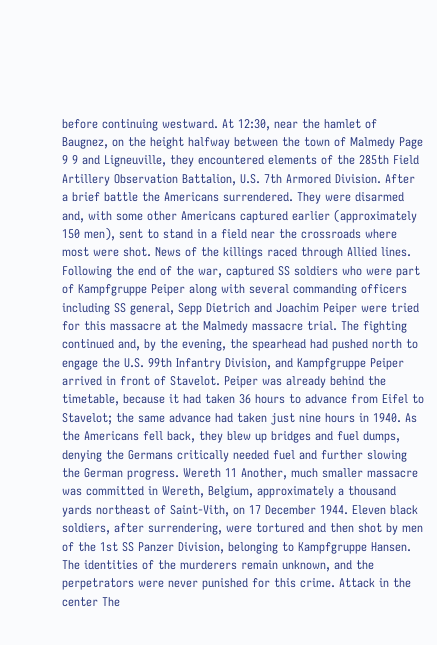before continuing westward. At 12:30, near the hamlet of Baugnez, on the height halfway between the town of Malmedy Page 9 9 and Ligneuville, they encountered elements of the 285th Field Artillery Observation Battalion, U.S. 7th Armored Division. After a brief battle the Americans surrendered. They were disarmed and, with some other Americans captured earlier (approximately 150 men), sent to stand in a field near the crossroads where most were shot. News of the killings raced through Allied lines. Following the end of the war, captured SS soldiers who were part of Kampfgruppe Peiper along with several commanding officers including SS general, Sepp Dietrich and Joachim Peiper were tried for this massacre at the Malmedy massacre trial. The fighting continued and, by the evening, the spearhead had pushed north to engage the U.S. 99th Infantry Division, and Kampfgruppe Peiper arrived in front of Stavelot. Peiper was already behind the timetable, because it had taken 36 hours to advance from Eifel to Stavelot; the same advance had taken just nine hours in 1940. As the Americans fell back, they blew up bridges and fuel dumps, denying the Germans critically needed fuel and further slowing the German progress. Wereth 11 Another, much smaller massacre was committed in Wereth, Belgium, approximately a thousand yards northeast of Saint-Vith, on 17 December 1944. Eleven black soldiers, after surrendering, were tortured and then shot by men of the 1st SS Panzer Division, belonging to Kampfgruppe Hansen. The identities of the murderers remain unknown, and the perpetrators were never punished for this crime. Attack in the center The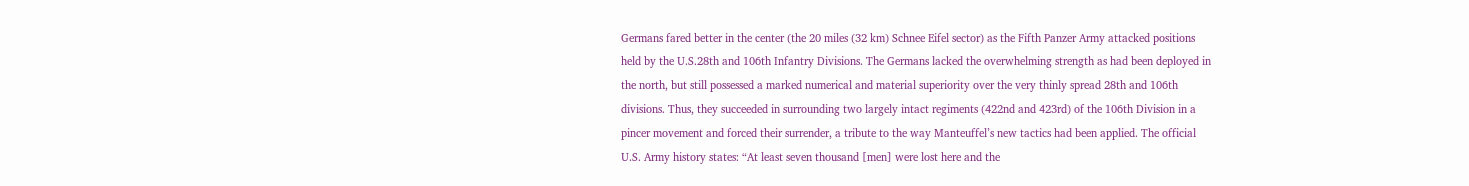Germans fared better in the center (the 20 miles (32 km) Schnee Eifel sector) as the Fifth Panzer Army attacked positions held by the U.S.28th and 106th Infantry Divisions. The Germans lacked the overwhelming strength as had been deployed in the north, but still possessed a marked numerical and material superiority over the very thinly spread 28th and 106th divisions. Thus, they succeeded in surrounding two largely intact regiments (422nd and 423rd) of the 106th Division in a pincer movement and forced their surrender, a tribute to the way Manteuffel’s new tactics had been applied. The official U.S. Army history states: “At least seven thousand [men] were lost here and the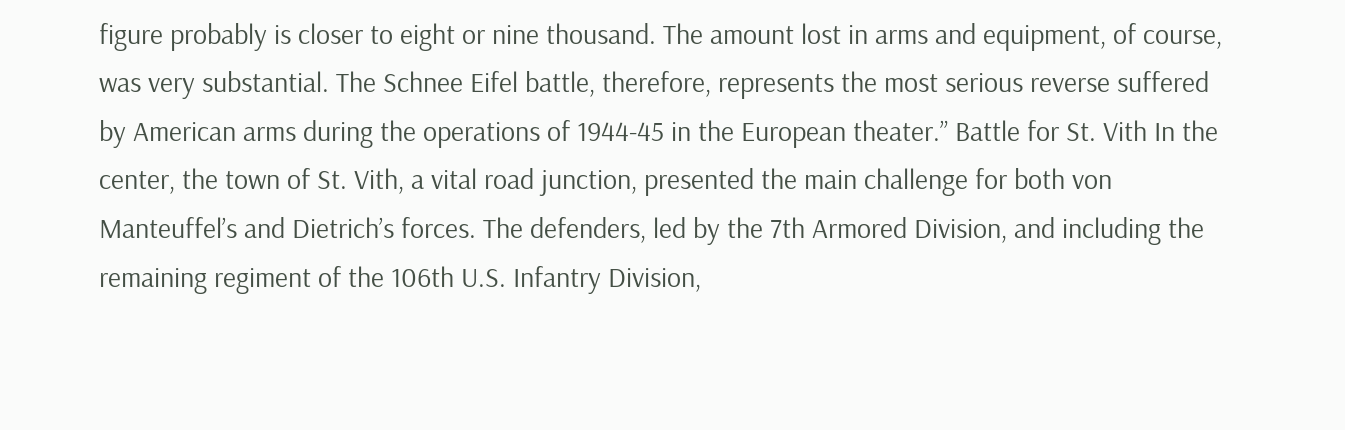figure probably is closer to eight or nine thousand. The amount lost in arms and equipment, of course, was very substantial. The Schnee Eifel battle, therefore, represents the most serious reverse suffered by American arms during the operations of 1944-45 in the European theater.” Battle for St. Vith In the center, the town of St. Vith, a vital road junction, presented the main challenge for both von Manteuffel’s and Dietrich’s forces. The defenders, led by the 7th Armored Division, and including the remaining regiment of the 106th U.S. Infantry Division,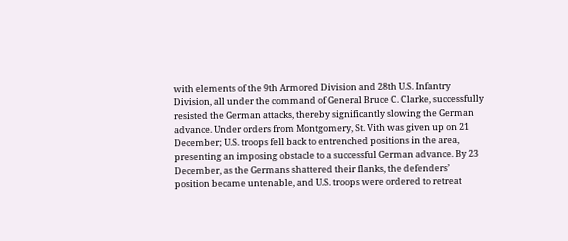with elements of the 9th Armored Division and 28th U.S. Infantry Division, all under the command of General Bruce C. Clarke, successfully resisted the German attacks, thereby significantly slowing the German advance. Under orders from Montgomery, St. Vith was given up on 21 December; U.S. troops fell back to entrenched positions in the area, presenting an imposing obstacle to a successful German advance. By 23 December, as the Germans shattered their flanks, the defenders’ position became untenable, and U.S. troops were ordered to retreat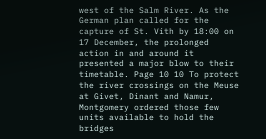west of the Salm River. As the German plan called for the capture of St. Vith by 18:00 on 17 December, the prolonged action in and around it presented a major blow to their timetable. Page 10 10 To protect the river crossings on the Meuse at Givet, Dinant and Namur, Montgomery ordered those few units available to hold the bridges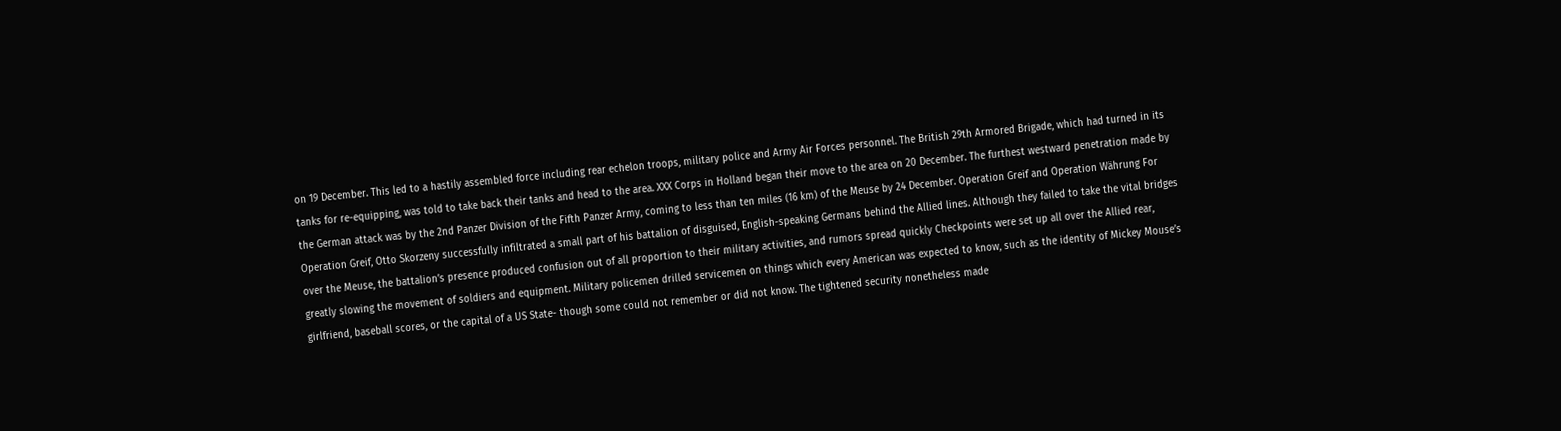on 19 December. This led to a hastily assembled force including rear echelon troops, military police and Army Air Forces personnel. The British 29th Armored Brigade, which had turned in its tanks for re-equipping, was told to take back their tanks and head to the area. XXX Corps in Holland began their move to the area on 20 December. The furthest westward penetration made by the German attack was by the 2nd Panzer Division of the Fifth Panzer Army, coming to less than ten miles (16 km) of the Meuse by 24 December. Operation Greif and Operation Währung For Operation Greif, Otto Skorzeny successfully infiltrated a small part of his battalion of disguised, English-speaking Germans behind the Allied lines. Although they failed to take the vital bridges over the Meuse, the battalion’s presence produced confusion out of all proportion to their military activities, and rumors spread quickly Checkpoints were set up all over the Allied rear, greatly slowing the movement of soldiers and equipment. Military policemen drilled servicemen on things which every American was expected to know, such as the identity of Mickey Mouse’s girlfriend, baseball scores, or the capital of a US State- though some could not remember or did not know. The tightened security nonetheless made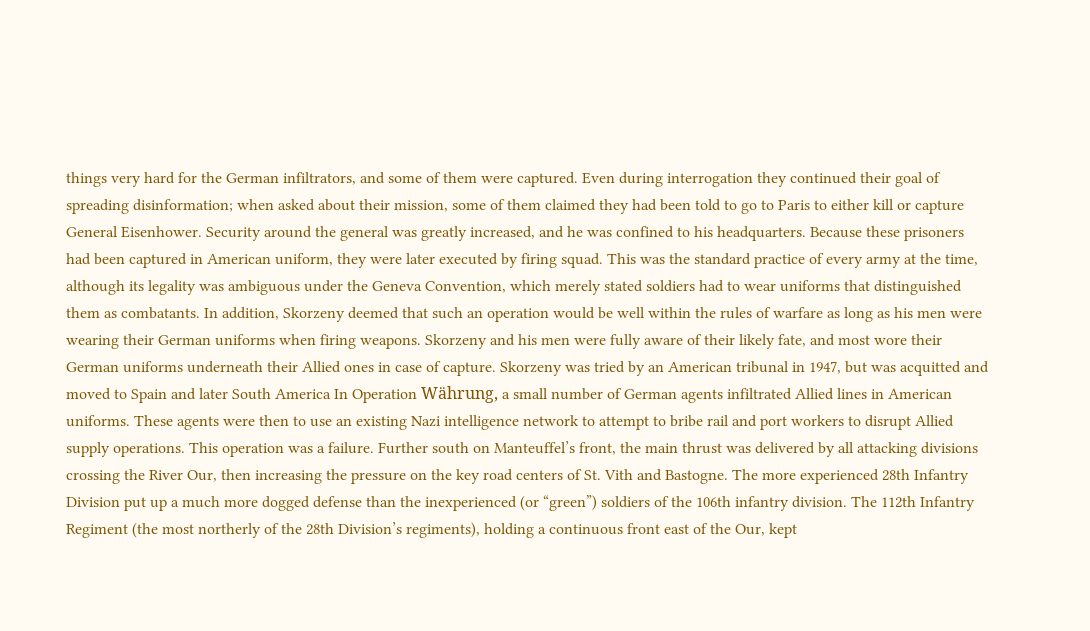things very hard for the German infiltrators, and some of them were captured. Even during interrogation they continued their goal of spreading disinformation; when asked about their mission, some of them claimed they had been told to go to Paris to either kill or capture General Eisenhower. Security around the general was greatly increased, and he was confined to his headquarters. Because these prisoners had been captured in American uniform, they were later executed by firing squad. This was the standard practice of every army at the time, although its legality was ambiguous under the Geneva Convention, which merely stated soldiers had to wear uniforms that distinguished them as combatants. In addition, Skorzeny deemed that such an operation would be well within the rules of warfare as long as his men were wearing their German uniforms when firing weapons. Skorzeny and his men were fully aware of their likely fate, and most wore their German uniforms underneath their Allied ones in case of capture. Skorzeny was tried by an American tribunal in 1947, but was acquitted and moved to Spain and later South America In Operation Währung, a small number of German agents infiltrated Allied lines in American uniforms. These agents were then to use an existing Nazi intelligence network to attempt to bribe rail and port workers to disrupt Allied supply operations. This operation was a failure. Further south on Manteuffel’s front, the main thrust was delivered by all attacking divisions crossing the River Our, then increasing the pressure on the key road centers of St. Vith and Bastogne. The more experienced 28th Infantry Division put up a much more dogged defense than the inexperienced (or “green”) soldiers of the 106th infantry division. The 112th Infantry Regiment (the most northerly of the 28th Division’s regiments), holding a continuous front east of the Our, kept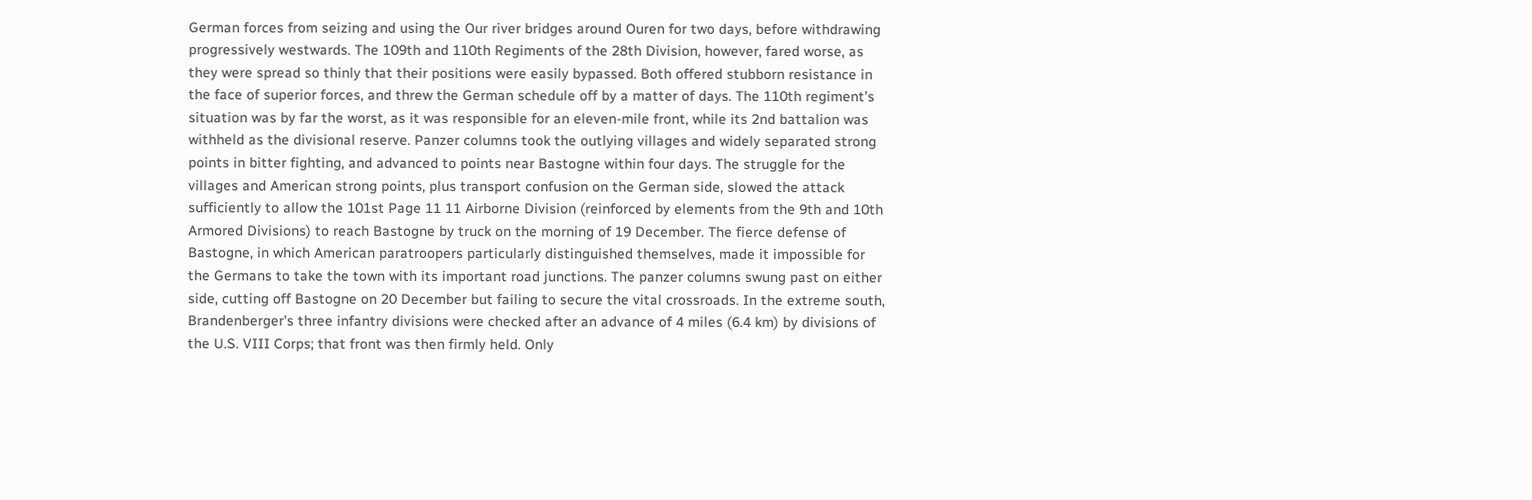German forces from seizing and using the Our river bridges around Ouren for two days, before withdrawing progressively westwards. The 109th and 110th Regiments of the 28th Division, however, fared worse, as they were spread so thinly that their positions were easily bypassed. Both offered stubborn resistance in the face of superior forces, and threw the German schedule off by a matter of days. The 110th regiment’s situation was by far the worst, as it was responsible for an eleven-mile front, while its 2nd battalion was withheld as the divisional reserve. Panzer columns took the outlying villages and widely separated strong points in bitter fighting, and advanced to points near Bastogne within four days. The struggle for the villages and American strong points, plus transport confusion on the German side, slowed the attack sufficiently to allow the 101st Page 11 11 Airborne Division (reinforced by elements from the 9th and 10th Armored Divisions) to reach Bastogne by truck on the morning of 19 December. The fierce defense of Bastogne, in which American paratroopers particularly distinguished themselves, made it impossible for the Germans to take the town with its important road junctions. The panzer columns swung past on either side, cutting off Bastogne on 20 December but failing to secure the vital crossroads. In the extreme south, Brandenberger’s three infantry divisions were checked after an advance of 4 miles (6.4 km) by divisions of the U.S. VIII Corps; that front was then firmly held. Only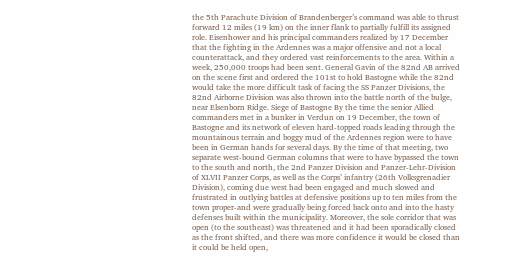the 5th Parachute Division of Brandenberger’s command was able to thrust forward 12 miles (19 km) on the inner flank to partially fulfill its assigned role. Eisenhower and his principal commanders realized by 17 December that the fighting in the Ardennes was a major offensive and not a local counterattack, and they ordered vast reinforcements to the area. Within a week, 250,000 troops had been sent. General Gavin of the 82nd AB arrived on the scene first and ordered the 101st to hold Bastogne while the 82nd would take the more difficult task of facing the SS Panzer Divisions, the 82nd Airborne Division was also thrown into the battle north of the bulge, near Elsenborn Ridge. Siege of Bastogne By the time the senior Allied commanders met in a bunker in Verdun on 19 December, the town of Bastogne and its network of eleven hard-topped roads leading through the mountainous terrain and boggy mud of the Ardennes region were to have been in German hands for several days. By the time of that meeting, two separate west-bound German columns that were to have bypassed the town to the south and north, the 2nd Panzer Division and Panzer-Lehr-Division of XLVII Panzer Corps, as well as the Corps’ infantry (26th Volksgrenadier Division), coming due west had been engaged and much slowed and frustrated in outlying battles at defensive positions up to ten miles from the town proper-and were gradually being forced back onto and into the hasty defenses built within the municipality. Moreover, the sole corridor that was open (to the southeast) was threatened and it had been sporadically closed as the front shifted, and there was more confidence it would be closed than it could be held open,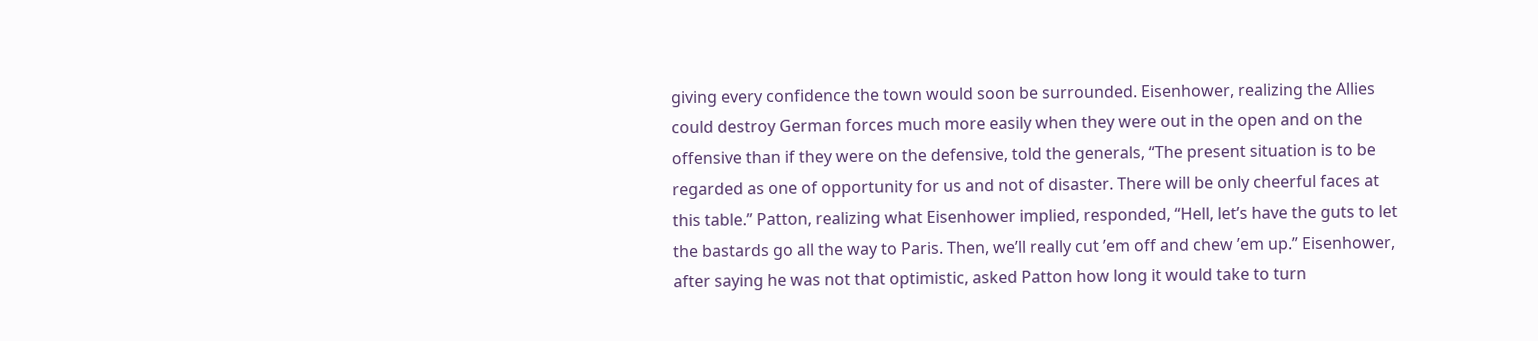giving every confidence the town would soon be surrounded. Eisenhower, realizing the Allies could destroy German forces much more easily when they were out in the open and on the offensive than if they were on the defensive, told the generals, “The present situation is to be regarded as one of opportunity for us and not of disaster. There will be only cheerful faces at this table.” Patton, realizing what Eisenhower implied, responded, “Hell, let’s have the guts to let the bastards go all the way to Paris. Then, we’ll really cut ’em off and chew ’em up.” Eisenhower, after saying he was not that optimistic, asked Patton how long it would take to turn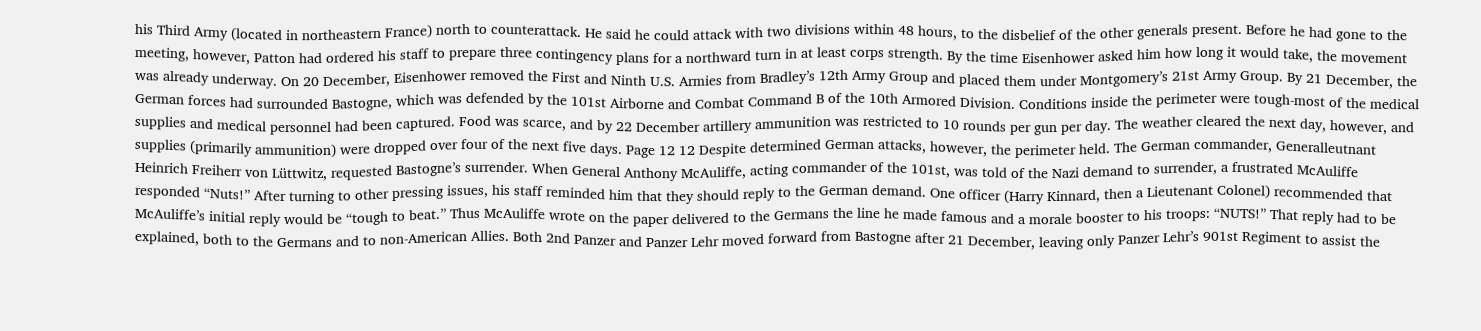his Third Army (located in northeastern France) north to counterattack. He said he could attack with two divisions within 48 hours, to the disbelief of the other generals present. Before he had gone to the meeting, however, Patton had ordered his staff to prepare three contingency plans for a northward turn in at least corps strength. By the time Eisenhower asked him how long it would take, the movement was already underway. On 20 December, Eisenhower removed the First and Ninth U.S. Armies from Bradley’s 12th Army Group and placed them under Montgomery’s 21st Army Group. By 21 December, the German forces had surrounded Bastogne, which was defended by the 101st Airborne and Combat Command B of the 10th Armored Division. Conditions inside the perimeter were tough-most of the medical supplies and medical personnel had been captured. Food was scarce, and by 22 December artillery ammunition was restricted to 10 rounds per gun per day. The weather cleared the next day, however, and supplies (primarily ammunition) were dropped over four of the next five days. Page 12 12 Despite determined German attacks, however, the perimeter held. The German commander, Generalleutnant Heinrich Freiherr von Lüttwitz, requested Bastogne’s surrender. When General Anthony McAuliffe, acting commander of the 101st, was told of the Nazi demand to surrender, a frustrated McAuliffe responded “Nuts!” After turning to other pressing issues, his staff reminded him that they should reply to the German demand. One officer (Harry Kinnard, then a Lieutenant Colonel) recommended that McAuliffe’s initial reply would be “tough to beat.” Thus McAuliffe wrote on the paper delivered to the Germans the line he made famous and a morale booster to his troops: “NUTS!” That reply had to be explained, both to the Germans and to non-American Allies. Both 2nd Panzer and Panzer Lehr moved forward from Bastogne after 21 December, leaving only Panzer Lehr’s 901st Regiment to assist the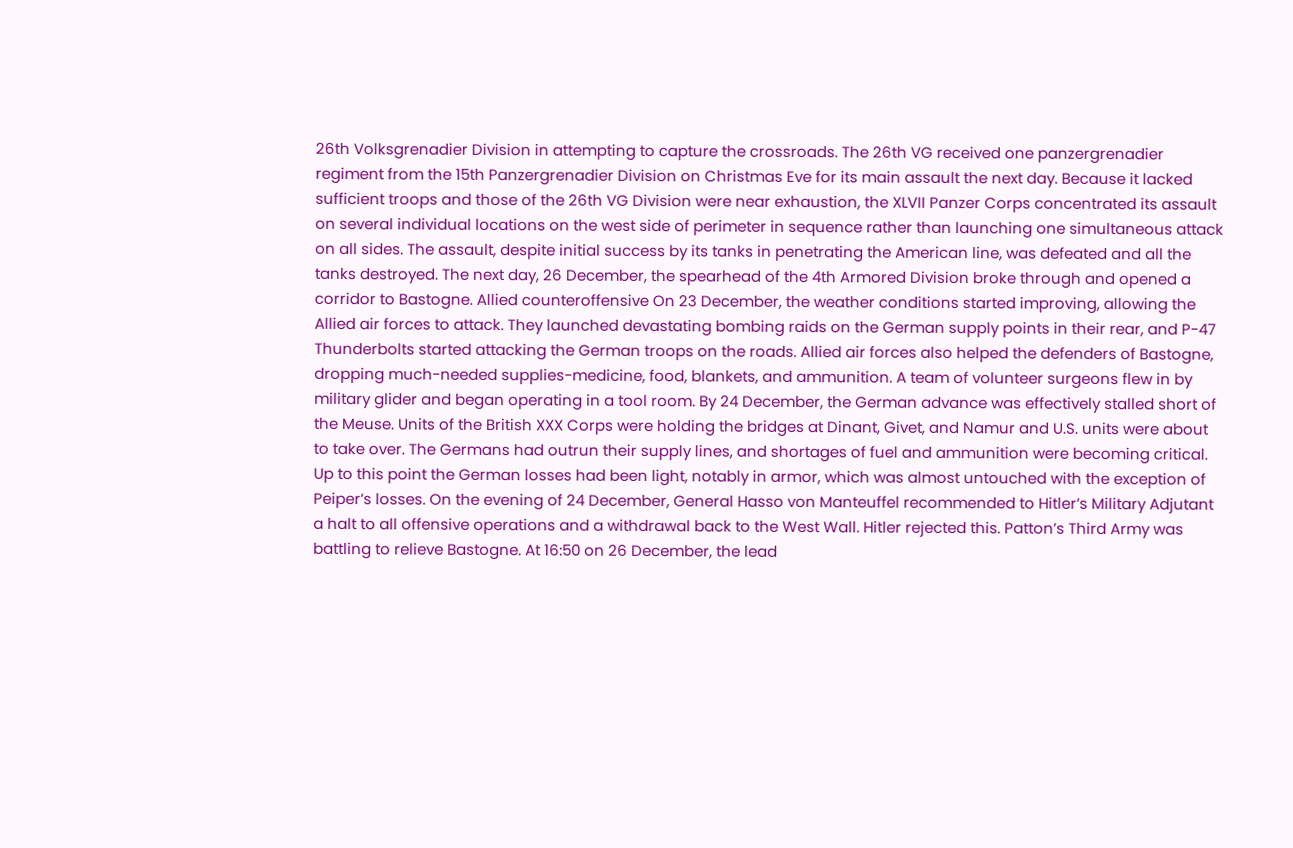26th Volksgrenadier Division in attempting to capture the crossroads. The 26th VG received one panzergrenadier regiment from the 15th Panzergrenadier Division on Christmas Eve for its main assault the next day. Because it lacked sufficient troops and those of the 26th VG Division were near exhaustion, the XLVII Panzer Corps concentrated its assault on several individual locations on the west side of perimeter in sequence rather than launching one simultaneous attack on all sides. The assault, despite initial success by its tanks in penetrating the American line, was defeated and all the tanks destroyed. The next day, 26 December, the spearhead of the 4th Armored Division broke through and opened a corridor to Bastogne. Allied counteroffensive On 23 December, the weather conditions started improving, allowing the Allied air forces to attack. They launched devastating bombing raids on the German supply points in their rear, and P-47 Thunderbolts started attacking the German troops on the roads. Allied air forces also helped the defenders of Bastogne, dropping much-needed supplies-medicine, food, blankets, and ammunition. A team of volunteer surgeons flew in by military glider and began operating in a tool room. By 24 December, the German advance was effectively stalled short of the Meuse. Units of the British XXX Corps were holding the bridges at Dinant, Givet, and Namur and U.S. units were about to take over. The Germans had outrun their supply lines, and shortages of fuel and ammunition were becoming critical. Up to this point the German losses had been light, notably in armor, which was almost untouched with the exception of Peiper’s losses. On the evening of 24 December, General Hasso von Manteuffel recommended to Hitler’s Military Adjutant a halt to all offensive operations and a withdrawal back to the West Wall. Hitler rejected this. Patton’s Third Army was battling to relieve Bastogne. At 16:50 on 26 December, the lead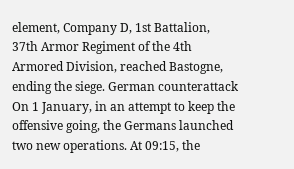element, Company D, 1st Battalion, 37th Armor Regiment of the 4th Armored Division, reached Bastogne, ending the siege. German counterattack On 1 January, in an attempt to keep the offensive going, the Germans launched two new operations. At 09:15, the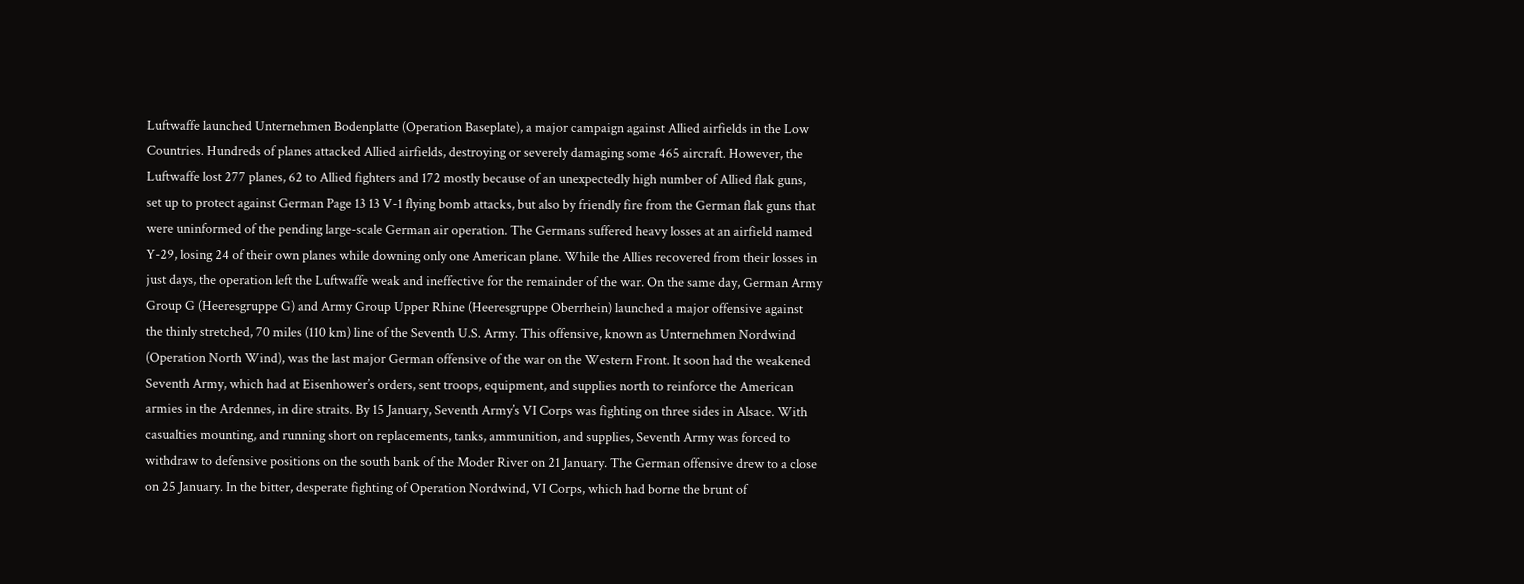Luftwaffe launched Unternehmen Bodenplatte (Operation Baseplate), a major campaign against Allied airfields in the Low Countries. Hundreds of planes attacked Allied airfields, destroying or severely damaging some 465 aircraft. However, the Luftwaffe lost 277 planes, 62 to Allied fighters and 172 mostly because of an unexpectedly high number of Allied flak guns, set up to protect against German Page 13 13 V-1 flying bomb attacks, but also by friendly fire from the German flak guns that were uninformed of the pending large-scale German air operation. The Germans suffered heavy losses at an airfield named Y-29, losing 24 of their own planes while downing only one American plane. While the Allies recovered from their losses in just days, the operation left the Luftwaffe weak and ineffective for the remainder of the war. On the same day, German Army Group G (Heeresgruppe G) and Army Group Upper Rhine (Heeresgruppe Oberrhein) launched a major offensive against the thinly stretched, 70 miles (110 km) line of the Seventh U.S. Army. This offensive, known as Unternehmen Nordwind (Operation North Wind), was the last major German offensive of the war on the Western Front. It soon had the weakened Seventh Army, which had at Eisenhower’s orders, sent troops, equipment, and supplies north to reinforce the American armies in the Ardennes, in dire straits. By 15 January, Seventh Army’s VI Corps was fighting on three sides in Alsace. With casualties mounting, and running short on replacements, tanks, ammunition, and supplies, Seventh Army was forced to withdraw to defensive positions on the south bank of the Moder River on 21 January. The German offensive drew to a close on 25 January. In the bitter, desperate fighting of Operation Nordwind, VI Corps, which had borne the brunt of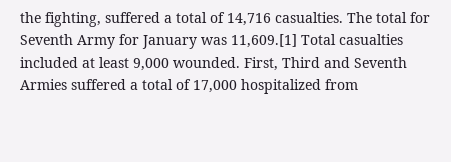the fighting, suffered a total of 14,716 casualties. The total for Seventh Army for January was 11,609.[1] Total casualties included at least 9,000 wounded. First, Third and Seventh Armies suffered a total of 17,000 hospitalized from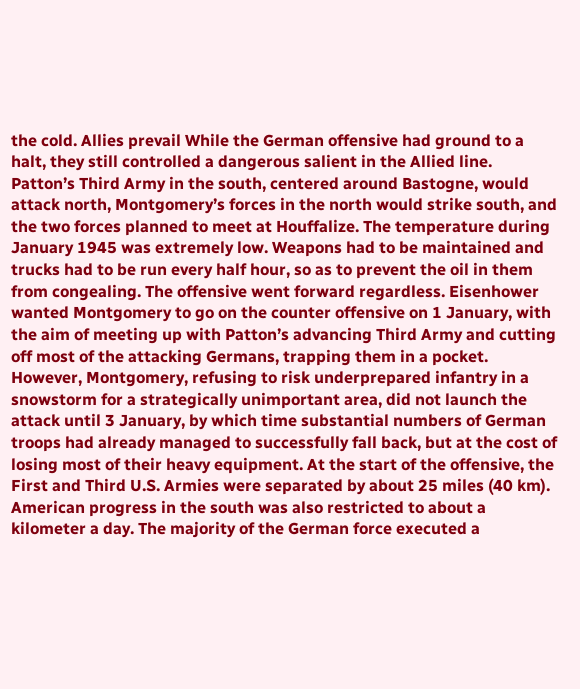the cold. Allies prevail While the German offensive had ground to a halt, they still controlled a dangerous salient in the Allied line. Patton’s Third Army in the south, centered around Bastogne, would attack north, Montgomery’s forces in the north would strike south, and the two forces planned to meet at Houffalize. The temperature during January 1945 was extremely low. Weapons had to be maintained and trucks had to be run every half hour, so as to prevent the oil in them from congealing. The offensive went forward regardless. Eisenhower wanted Montgomery to go on the counter offensive on 1 January, with the aim of meeting up with Patton’s advancing Third Army and cutting off most of the attacking Germans, trapping them in a pocket. However, Montgomery, refusing to risk underprepared infantry in a snowstorm for a strategically unimportant area, did not launch the attack until 3 January, by which time substantial numbers of German troops had already managed to successfully fall back, but at the cost of losing most of their heavy equipment. At the start of the offensive, the First and Third U.S. Armies were separated by about 25 miles (40 km). American progress in the south was also restricted to about a kilometer a day. The majority of the German force executed a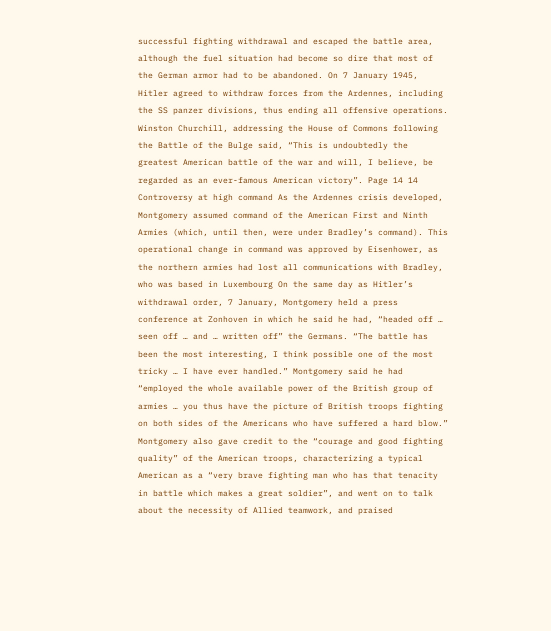successful fighting withdrawal and escaped the battle area, although the fuel situation had become so dire that most of the German armor had to be abandoned. On 7 January 1945, Hitler agreed to withdraw forces from the Ardennes, including the SS panzer divisions, thus ending all offensive operations. Winston Churchill, addressing the House of Commons following the Battle of the Bulge said, “This is undoubtedly the greatest American battle of the war and will, I believe, be regarded as an ever-famous American victory”. Page 14 14 Controversy at high command As the Ardennes crisis developed, Montgomery assumed command of the American First and Ninth Armies (which, until then, were under Bradley’s command). This operational change in command was approved by Eisenhower, as the northern armies had lost all communications with Bradley, who was based in Luxembourg On the same day as Hitler’s withdrawal order, 7 January, Montgomery held a press conference at Zonhoven in which he said he had, “headed off … seen off … and … written off” the Germans. “The battle has been the most interesting, I think possible one of the most tricky … I have ever handled.” Montgomery said he had “employed the whole available power of the British group of armies … you thus have the picture of British troops fighting on both sides of the Americans who have suffered a hard blow.” Montgomery also gave credit to the “courage and good fighting quality” of the American troops, characterizing a typical American as a “very brave fighting man who has that tenacity in battle which makes a great soldier”, and went on to talk about the necessity of Allied teamwork, and praised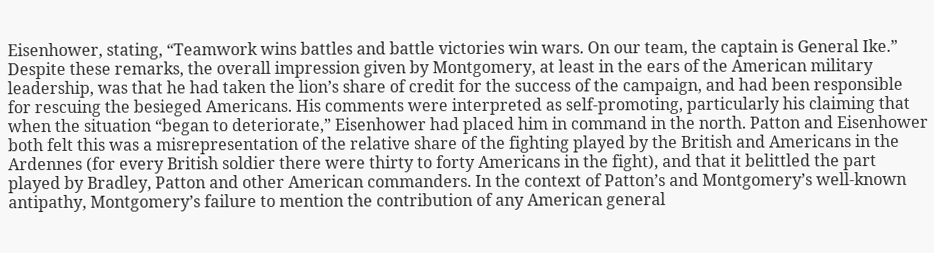Eisenhower, stating, “Teamwork wins battles and battle victories win wars. On our team, the captain is General Ike.” Despite these remarks, the overall impression given by Montgomery, at least in the ears of the American military leadership, was that he had taken the lion’s share of credit for the success of the campaign, and had been responsible for rescuing the besieged Americans. His comments were interpreted as self-promoting, particularly his claiming that when the situation “began to deteriorate,” Eisenhower had placed him in command in the north. Patton and Eisenhower both felt this was a misrepresentation of the relative share of the fighting played by the British and Americans in the Ardennes (for every British soldier there were thirty to forty Americans in the fight), and that it belittled the part played by Bradley, Patton and other American commanders. In the context of Patton’s and Montgomery’s well-known antipathy, Montgomery’s failure to mention the contribution of any American general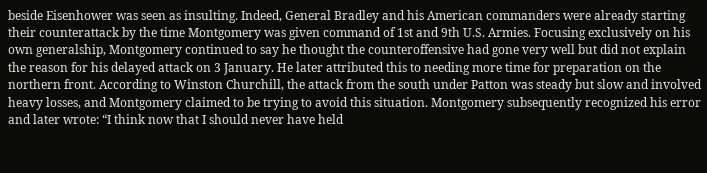beside Eisenhower was seen as insulting. Indeed, General Bradley and his American commanders were already starting their counterattack by the time Montgomery was given command of 1st and 9th U.S. Armies. Focusing exclusively on his own generalship, Montgomery continued to say he thought the counteroffensive had gone very well but did not explain the reason for his delayed attack on 3 January. He later attributed this to needing more time for preparation on the northern front. According to Winston Churchill, the attack from the south under Patton was steady but slow and involved heavy losses, and Montgomery claimed to be trying to avoid this situation. Montgomery subsequently recognized his error and later wrote: “I think now that I should never have held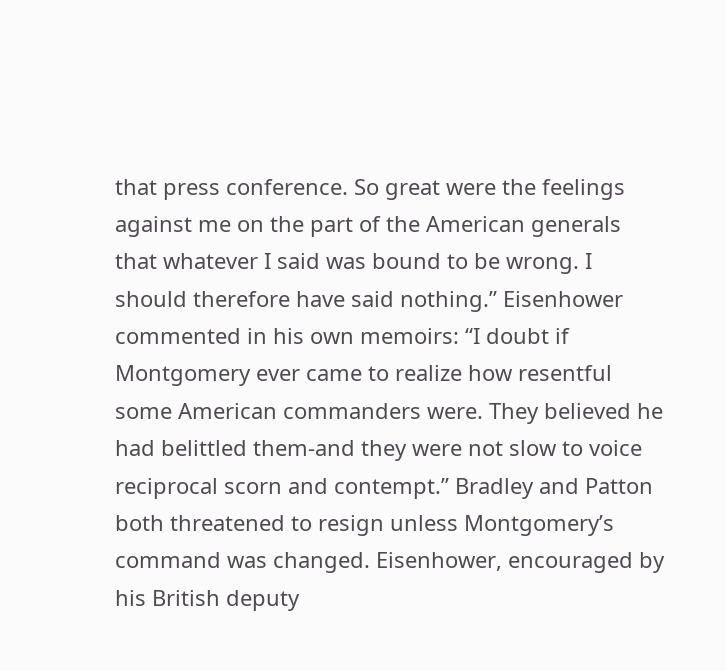that press conference. So great were the feelings against me on the part of the American generals that whatever I said was bound to be wrong. I should therefore have said nothing.” Eisenhower commented in his own memoirs: “I doubt if Montgomery ever came to realize how resentful some American commanders were. They believed he had belittled them-and they were not slow to voice reciprocal scorn and contempt.” Bradley and Patton both threatened to resign unless Montgomery’s command was changed. Eisenhower, encouraged by his British deputy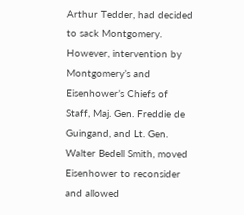Arthur Tedder, had decided to sack Montgomery. However, intervention by Montgomery’s and Eisenhower’s Chiefs of Staff, Maj. Gen. Freddie de Guingand, and Lt. Gen. Walter Bedell Smith, moved Eisenhower to reconsider and allowed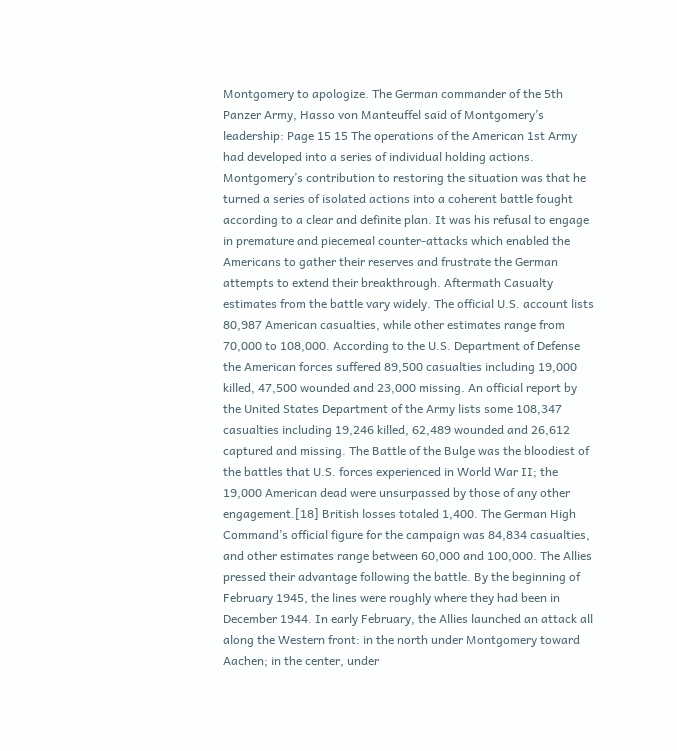Montgomery to apologize. The German commander of the 5th Panzer Army, Hasso von Manteuffel said of Montgomery’s leadership: Page 15 15 The operations of the American 1st Army had developed into a series of individual holding actions. Montgomery’s contribution to restoring the situation was that he turned a series of isolated actions into a coherent battle fought according to a clear and definite plan. It was his refusal to engage in premature and piecemeal counter-attacks which enabled the Americans to gather their reserves and frustrate the German attempts to extend their breakthrough. Aftermath Casualty estimates from the battle vary widely. The official U.S. account lists 80,987 American casualties, while other estimates range from 70,000 to 108,000. According to the U.S. Department of Defense the American forces suffered 89,500 casualties including 19,000 killed, 47,500 wounded and 23,000 missing. An official report by the United States Department of the Army lists some 108,347 casualties including 19,246 killed, 62,489 wounded and 26,612 captured and missing. The Battle of the Bulge was the bloodiest of the battles that U.S. forces experienced in World War II; the 19,000 American dead were unsurpassed by those of any other engagement.[18] British losses totaled 1,400. The German High Command’s official figure for the campaign was 84,834 casualties, and other estimates range between 60,000 and 100,000. The Allies pressed their advantage following the battle. By the beginning of February 1945, the lines were roughly where they had been in December 1944. In early February, the Allies launched an attack all along the Western front: in the north under Montgomery toward Aachen; in the center, under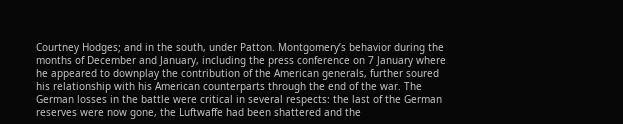Courtney Hodges; and in the south, under Patton. Montgomery’s behavior during the months of December and January, including the press conference on 7 January where he appeared to downplay the contribution of the American generals, further soured his relationship with his American counterparts through the end of the war. The German losses in the battle were critical in several respects: the last of the German reserves were now gone, the Luftwaffe had been shattered and the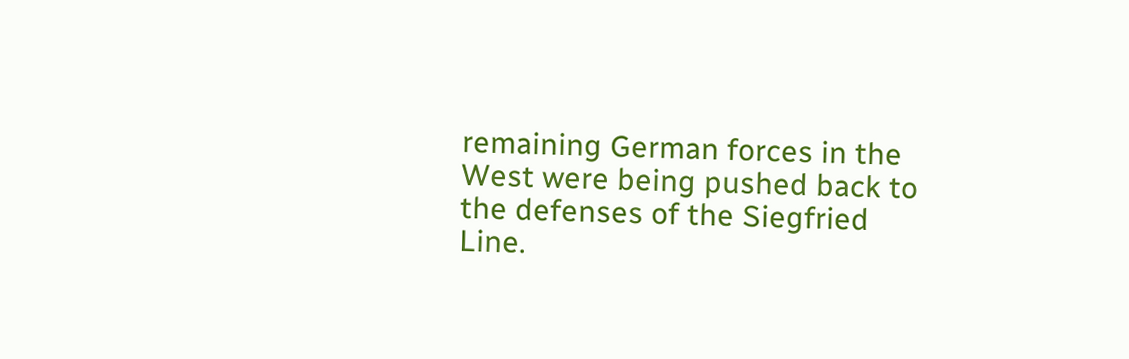remaining German forces in the West were being pushed back to the defenses of the Siegfried Line.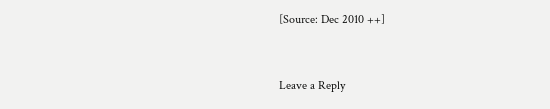[Source: Dec 2010 ++]


Leave a Reply